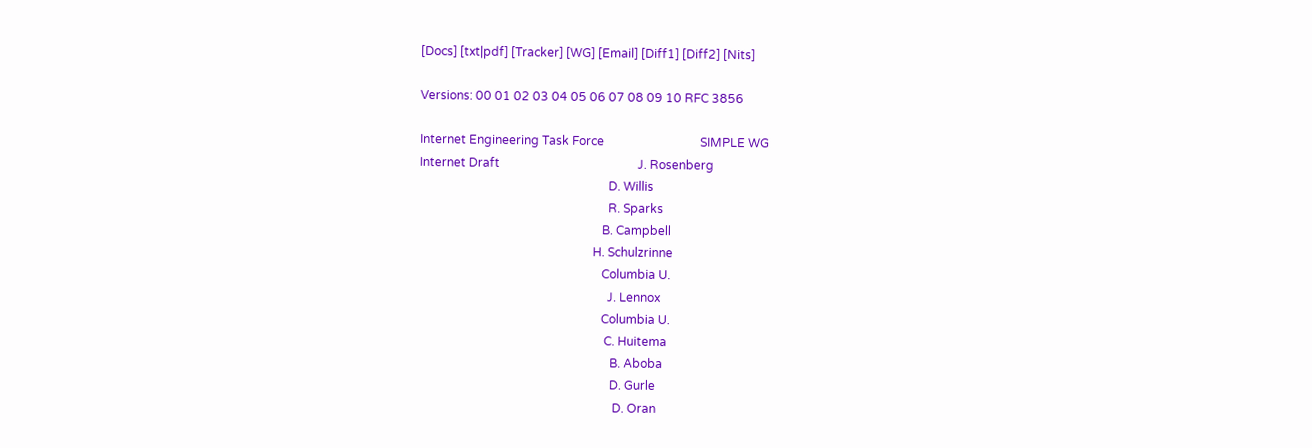[Docs] [txt|pdf] [Tracker] [WG] [Email] [Diff1] [Diff2] [Nits]

Versions: 00 01 02 03 04 05 06 07 08 09 10 RFC 3856

Internet Engineering Task Force                                SIMPLE WG
Internet Draft                                              J. Rosenberg
                                                               D. Willis
                                                               R. Sparks
                                                             B. Campbell
                                                          H. Schulzrinne
                                                             Columbia U.
                                                               J. Lennox
                                                             Columbia U.
                                                              C. Huitema
                                                                B. Aboba
                                                                D. Gurle
                                                                 D. Oran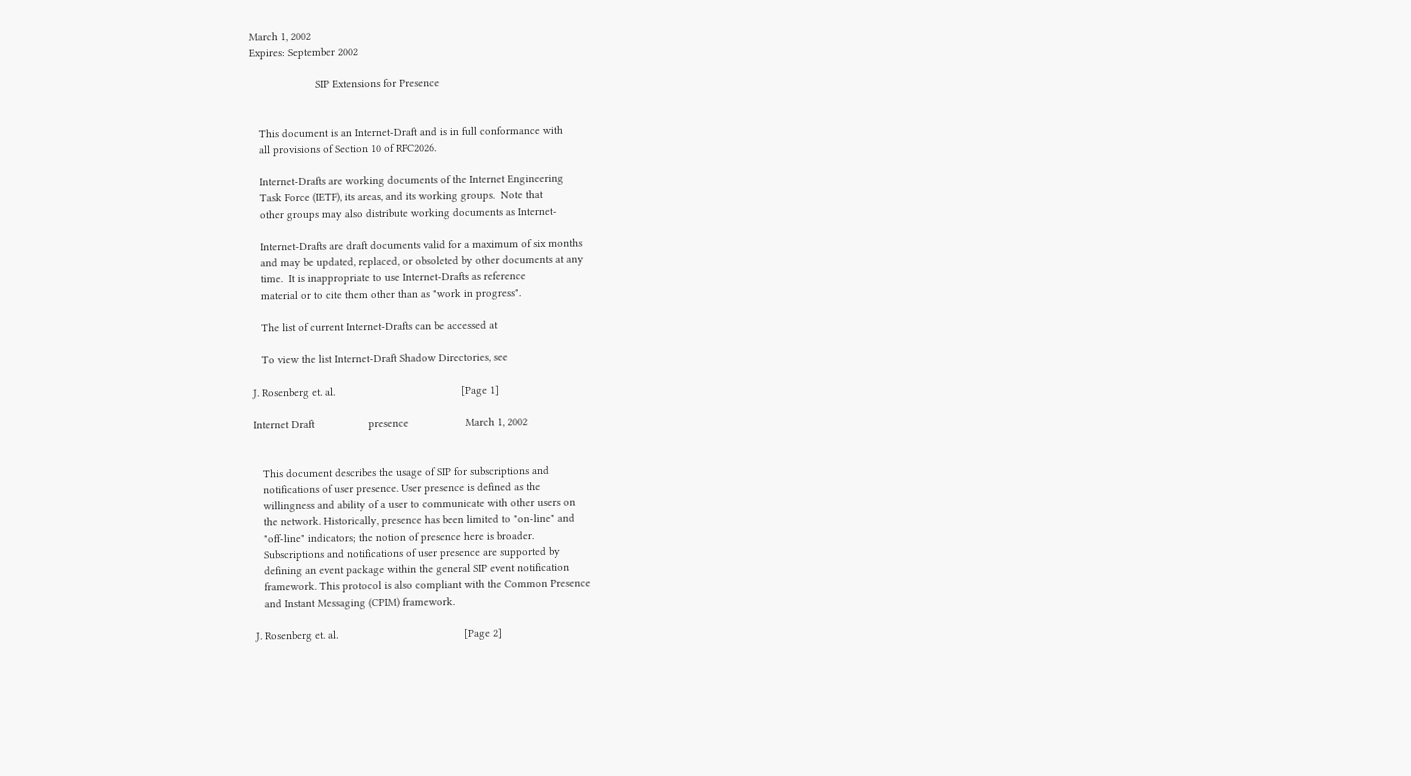March 1, 2002
Expires: September 2002

                      SIP Extensions for Presence


   This document is an Internet-Draft and is in full conformance with
   all provisions of Section 10 of RFC2026.

   Internet-Drafts are working documents of the Internet Engineering
   Task Force (IETF), its areas, and its working groups.  Note that
   other groups may also distribute working documents as Internet-

   Internet-Drafts are draft documents valid for a maximum of six months
   and may be updated, replaced, or obsoleted by other documents at any
   time.  It is inappropriate to use Internet-Drafts as reference
   material or to cite them other than as "work in progress".

   The list of current Internet-Drafts can be accessed at

   To view the list Internet-Draft Shadow Directories, see

J. Rosenberg et. al.                                          [Page 1]

Internet Draft                  presence                   March 1, 2002


   This document describes the usage of SIP for subscriptions and
   notifications of user presence. User presence is defined as the
   willingness and ability of a user to communicate with other users on
   the network. Historically, presence has been limited to "on-line" and
   "off-line" indicators; the notion of presence here is broader.
   Subscriptions and notifications of user presence are supported by
   defining an event package within the general SIP event notification
   framework. This protocol is also compliant with the Common Presence
   and Instant Messaging (CPIM) framework.

J. Rosenberg et. al.                                          [Page 2]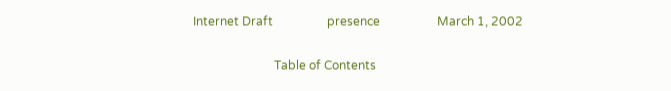Internet Draft                  presence                   March 1, 2002

                           Table of Contents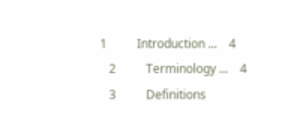1          Introduction ...    4
   2          Terminology ...    4
   3          Definitions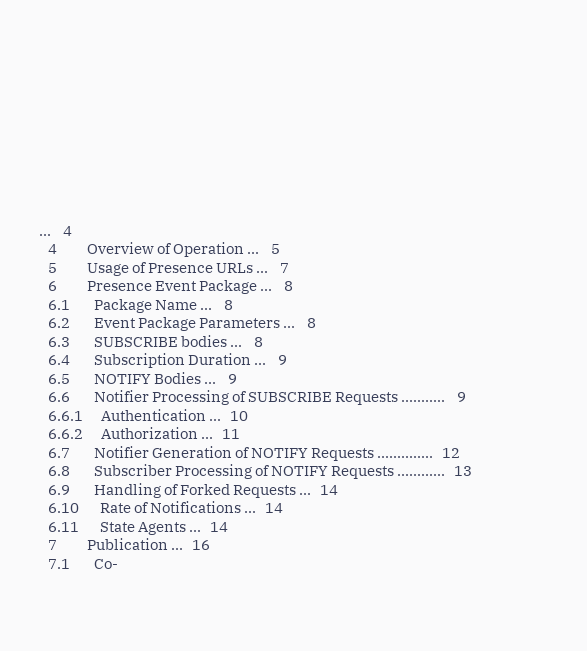...    4
   4          Overview of Operation ...    5
   5          Usage of Presence URLs ...    7
   6          Presence Event Package ...    8
   6.1        Package Name ...    8
   6.2        Event Package Parameters ...    8
   6.3        SUBSCRIBE bodies ...    8
   6.4        Subscription Duration ...    9
   6.5        NOTIFY Bodies ...    9
   6.6        Notifier Processing of SUBSCRIBE Requests ...........    9
   6.6.1      Authentication ...   10
   6.6.2      Authorization ...   11
   6.7        Notifier Generation of NOTIFY Requests ..............   12
   6.8        Subscriber Processing of NOTIFY Requests ............   13
   6.9        Handling of Forked Requests ...   14
   6.10       Rate of Notifications ...   14
   6.11       State Agents ...   14
   7          Publication ...   16
   7.1        Co-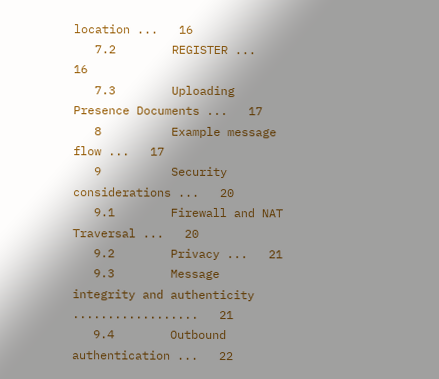location ...   16
   7.2        REGISTER ...   16
   7.3        Uploading Presence Documents ...   17
   8          Example message flow ...   17
   9          Security considerations ...   20
   9.1        Firewall and NAT Traversal ...   20
   9.2        Privacy ...   21
   9.3        Message integrity and authenticity ..................   21
   9.4        Outbound authentication ...   22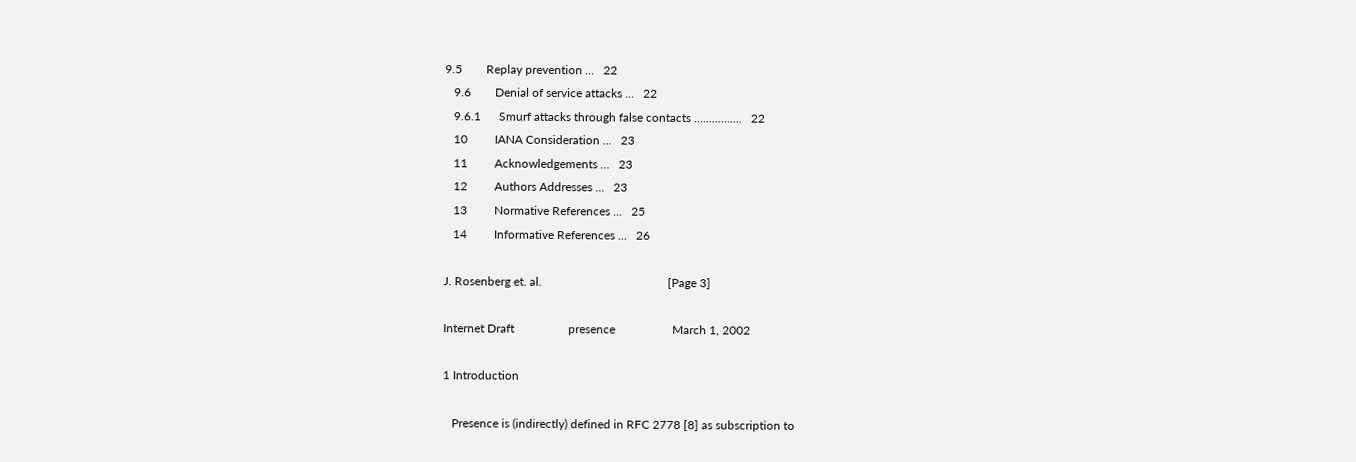9.5        Replay prevention ...   22
   9.6        Denial of service attacks ...   22
   9.6.1      Smurf attacks through false contacts ................   22
   10         IANA Consideration ...   23
   11         Acknowledgements ...   23
   12         Authors Addresses ...   23
   13         Normative References ...   25
   14         Informative References ...   26

J. Rosenberg et. al.                                          [Page 3]

Internet Draft                  presence                   March 1, 2002

1 Introduction

   Presence is (indirectly) defined in RFC 2778 [8] as subscription to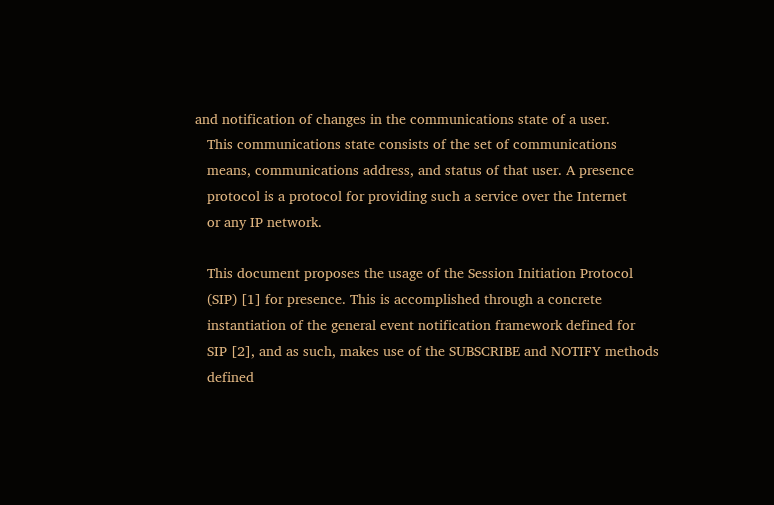and notification of changes in the communications state of a user.
   This communications state consists of the set of communications
   means, communications address, and status of that user. A presence
   protocol is a protocol for providing such a service over the Internet
   or any IP network.

   This document proposes the usage of the Session Initiation Protocol
   (SIP) [1] for presence. This is accomplished through a concrete
   instantiation of the general event notification framework defined for
   SIP [2], and as such, makes use of the SUBSCRIBE and NOTIFY methods
   defined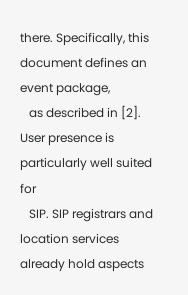there. Specifically, this document defines an event package,
   as described in [2]. User presence is particularly well suited for
   SIP. SIP registrars and location services already hold aspects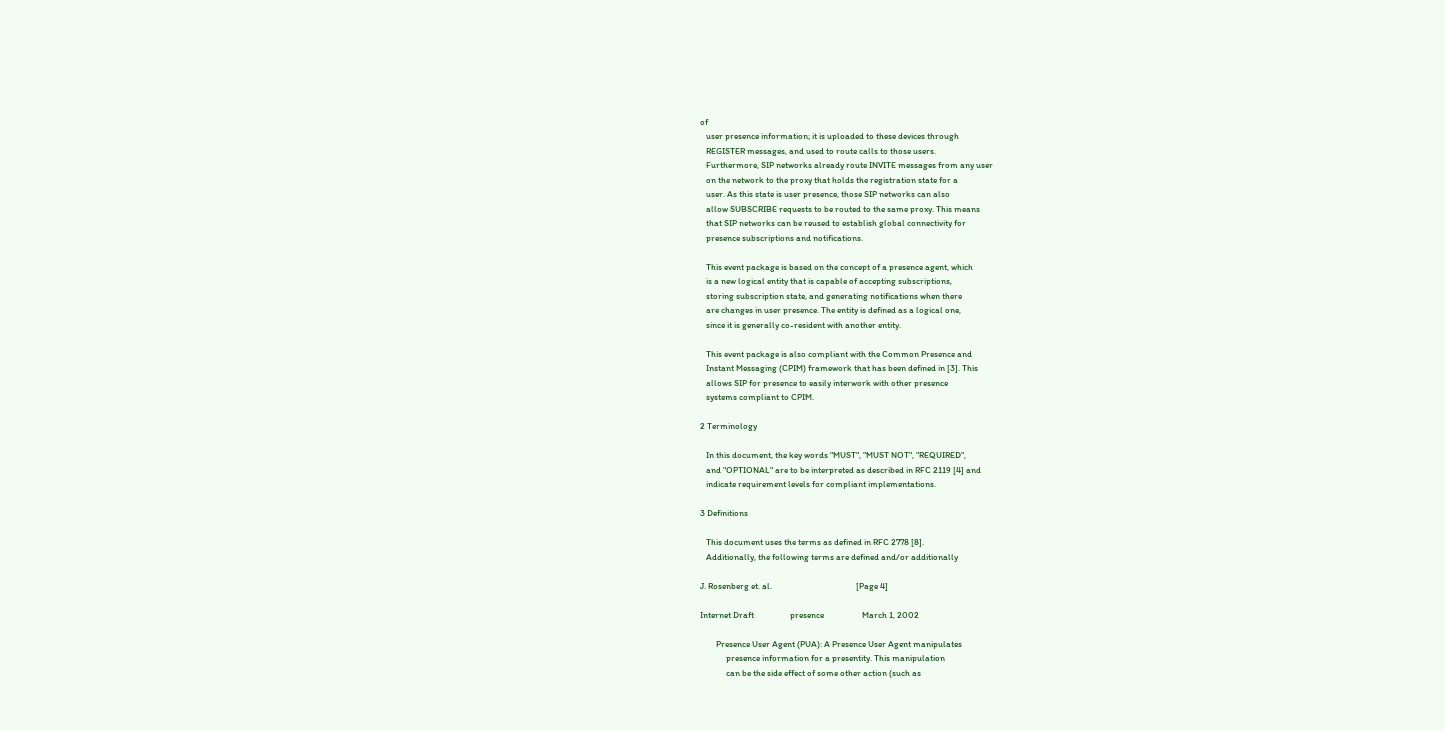of
   user presence information; it is uploaded to these devices through
   REGISTER messages, and used to route calls to those users.
   Furthermore, SIP networks already route INVITE messages from any user
   on the network to the proxy that holds the registration state for a
   user. As this state is user presence, those SIP networks can also
   allow SUBSCRIBE requests to be routed to the same proxy. This means
   that SIP networks can be reused to establish global connectivity for
   presence subscriptions and notifications.

   This event package is based on the concept of a presence agent, which
   is a new logical entity that is capable of accepting subscriptions,
   storing subscription state, and generating notifications when there
   are changes in user presence. The entity is defined as a logical one,
   since it is generally co-resident with another entity.

   This event package is also compliant with the Common Presence and
   Instant Messaging (CPIM) framework that has been defined in [3]. This
   allows SIP for presence to easily interwork with other presence
   systems compliant to CPIM.

2 Terminology

   In this document, the key words "MUST", "MUST NOT", "REQUIRED",
   and "OPTIONAL" are to be interpreted as described in RFC 2119 [4] and
   indicate requirement levels for compliant implementations.

3 Definitions

   This document uses the terms as defined in RFC 2778 [8].
   Additionally, the following terms are defined and/or additionally

J. Rosenberg et. al.                                          [Page 4]

Internet Draft                  presence                   March 1, 2002

        Presence User Agent (PUA): A Presence User Agent manipulates
             presence information for a presentity. This manipulation
             can be the side effect of some other action (such as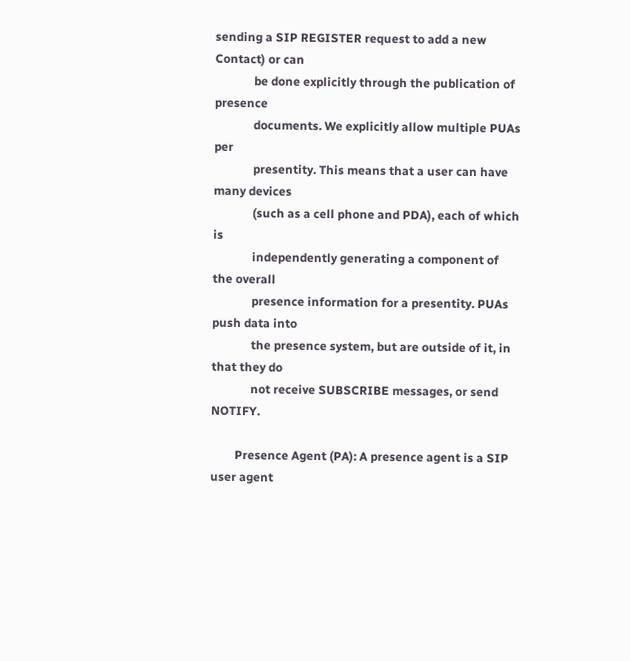sending a SIP REGISTER request to add a new Contact) or can
             be done explicitly through the publication of presence
             documents. We explicitly allow multiple PUAs per
             presentity. This means that a user can have many devices
             (such as a cell phone and PDA), each of which is
             independently generating a component of the overall
             presence information for a presentity. PUAs push data into
             the presence system, but are outside of it, in that they do
             not receive SUBSCRIBE messages, or send NOTIFY.

        Presence Agent (PA): A presence agent is a SIP user agent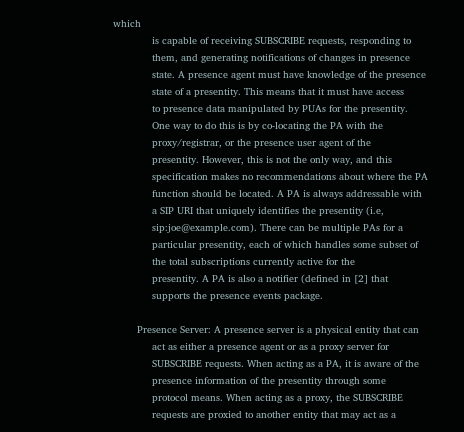which
             is capable of receiving SUBSCRIBE requests, responding to
             them, and generating notifications of changes in presence
             state. A presence agent must have knowledge of the presence
             state of a presentity. This means that it must have access
             to presence data manipulated by PUAs for the presentity.
             One way to do this is by co-locating the PA with the
             proxy/registrar, or the presence user agent of the
             presentity. However, this is not the only way, and this
             specification makes no recommendations about where the PA
             function should be located. A PA is always addressable with
             a SIP URI that uniquely identifies the presentity (i.e,
             sip:joe@example.com). There can be multiple PAs for a
             particular presentity, each of which handles some subset of
             the total subscriptions currently active for the
             presentity. A PA is also a notifier (defined in [2] that
             supports the presence events package.

        Presence Server: A presence server is a physical entity that can
             act as either a presence agent or as a proxy server for
             SUBSCRIBE requests. When acting as a PA, it is aware of the
             presence information of the presentity through some
             protocol means. When acting as a proxy, the SUBSCRIBE
             requests are proxied to another entity that may act as a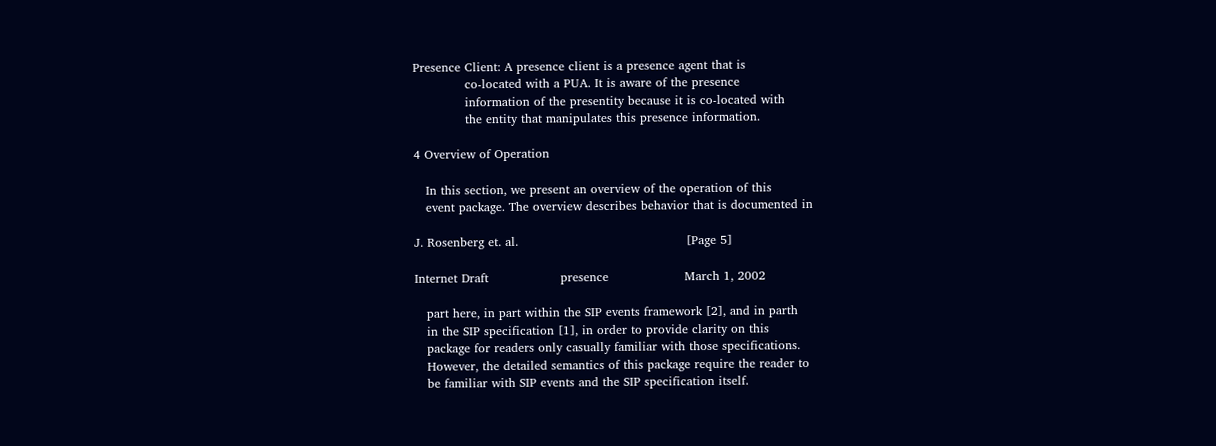Presence Client: A presence client is a presence agent that is
             co-located with a PUA. It is aware of the presence
             information of the presentity because it is co-located with
             the entity that manipulates this presence information.

4 Overview of Operation

   In this section, we present an overview of the operation of this
   event package. The overview describes behavior that is documented in

J. Rosenberg et. al.                                          [Page 5]

Internet Draft                  presence                   March 1, 2002

   part here, in part within the SIP events framework [2], and in parth
   in the SIP specification [1], in order to provide clarity on this
   package for readers only casually familiar with those specifications.
   However, the detailed semantics of this package require the reader to
   be familiar with SIP events and the SIP specification itself.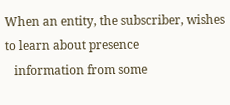When an entity, the subscriber, wishes to learn about presence
   information from some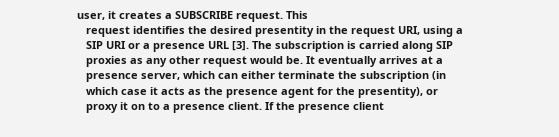user, it creates a SUBSCRIBE request. This
   request identifies the desired presentity in the request URI, using a
   SIP URI or a presence URL [3]. The subscription is carried along SIP
   proxies as any other request would be. It eventually arrives at a
   presence server, which can either terminate the subscription (in
   which case it acts as the presence agent for the presentity), or
   proxy it on to a presence client. If the presence client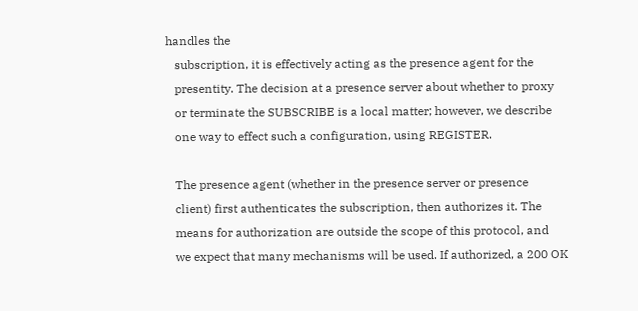handles the
   subscription, it is effectively acting as the presence agent for the
   presentity. The decision at a presence server about whether to proxy
   or terminate the SUBSCRIBE is a local matter; however, we describe
   one way to effect such a configuration, using REGISTER.

   The presence agent (whether in the presence server or presence
   client) first authenticates the subscription, then authorizes it. The
   means for authorization are outside the scope of this protocol, and
   we expect that many mechanisms will be used. If authorized, a 200 OK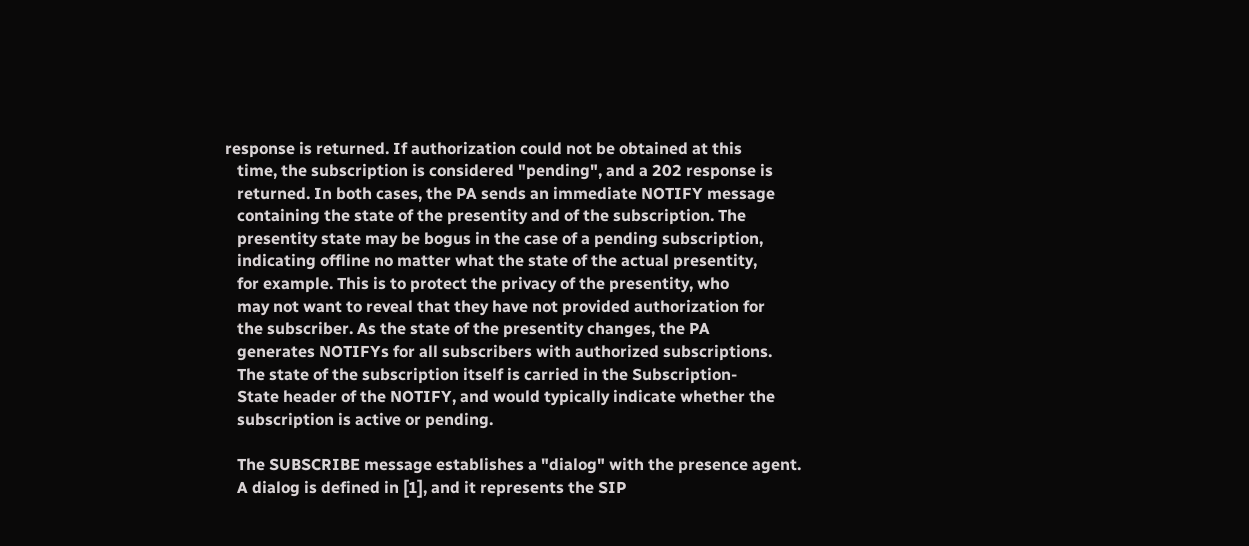response is returned. If authorization could not be obtained at this
   time, the subscription is considered "pending", and a 202 response is
   returned. In both cases, the PA sends an immediate NOTIFY message
   containing the state of the presentity and of the subscription. The
   presentity state may be bogus in the case of a pending subscription,
   indicating offline no matter what the state of the actual presentity,
   for example. This is to protect the privacy of the presentity, who
   may not want to reveal that they have not provided authorization for
   the subscriber. As the state of the presentity changes, the PA
   generates NOTIFYs for all subscribers with authorized subscriptions.
   The state of the subscription itself is carried in the Subscription-
   State header of the NOTIFY, and would typically indicate whether the
   subscription is active or pending.

   The SUBSCRIBE message establishes a "dialog" with the presence agent.
   A dialog is defined in [1], and it represents the SIP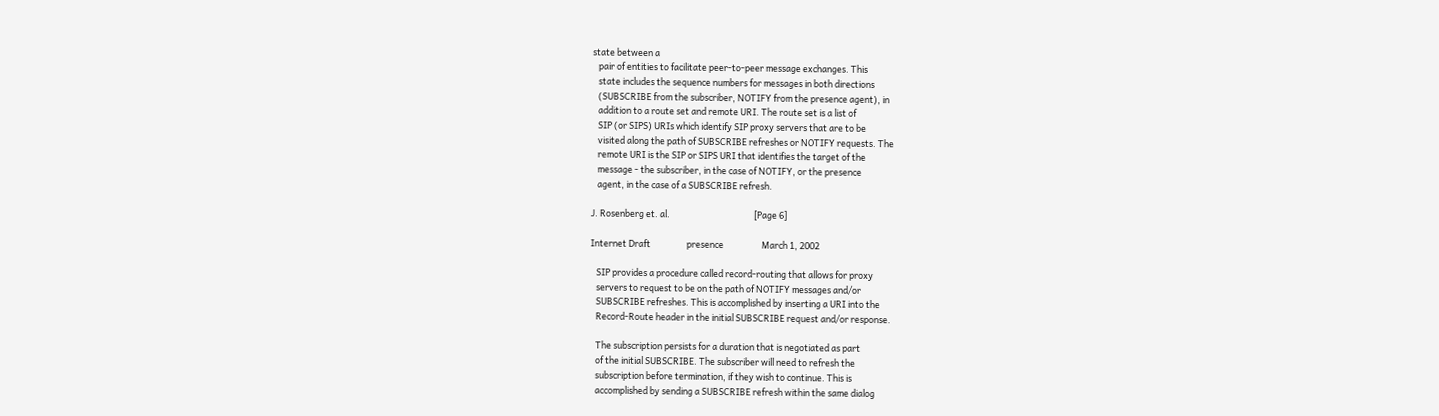state between a
   pair of entities to facilitate peer-to-peer message exchanges. This
   state includes the sequence numbers for messages in both directions
   (SUBSCRIBE from the subscriber, NOTIFY from the presence agent), in
   addition to a route set and remote URI. The route set is a list of
   SIP (or SIPS) URIs which identify SIP proxy servers that are to be
   visited along the path of SUBSCRIBE refreshes or NOTIFY requests. The
   remote URI is the SIP or SIPS URI that identifies the target of the
   message - the subscriber, in the case of NOTIFY, or the presence
   agent, in the case of a SUBSCRIBE refresh.

J. Rosenberg et. al.                                          [Page 6]

Internet Draft                  presence                   March 1, 2002

   SIP provides a procedure called record-routing that allows for proxy
   servers to request to be on the path of NOTIFY messages and/or
   SUBSCRIBE refreshes. This is accomplished by inserting a URI into the
   Record-Route header in the initial SUBSCRIBE request and/or response.

   The subscription persists for a duration that is negotiated as part
   of the initial SUBSCRIBE. The subscriber will need to refresh the
   subscription before termination, if they wish to continue. This is
   accomplished by sending a SUBSCRIBE refresh within the same dialog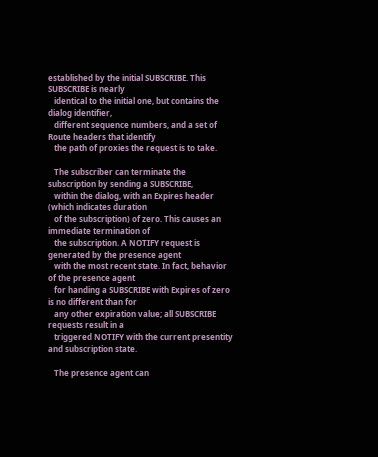established by the initial SUBSCRIBE. This SUBSCRIBE is nearly
   identical to the initial one, but contains the dialog identifier,
   different sequence numbers, and a set of Route headers that identify
   the path of proxies the request is to take.

   The subscriber can terminate the subscription by sending a SUBSCRIBE,
   within the dialog, with an Expires header (which indicates duration
   of the subscription) of zero. This causes an immediate termination of
   the subscription. A NOTIFY request is generated by the presence agent
   with the most recent state. In fact, behavior of the presence agent
   for handing a SUBSCRIBE with Expires of zero is no different than for
   any other expiration value; all SUBSCRIBE requests result in a
   triggered NOTIFY with the current presentity and subscription state.

   The presence agent can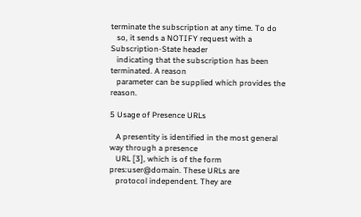terminate the subscription at any time. To do
   so, it sends a NOTIFY request with a Subscription-State header
   indicating that the subscription has been terminated. A reason
   parameter can be supplied which provides the reason.

5 Usage of Presence URLs

   A presentity is identified in the most general way through a presence
   URL [3], which is of the form pres:user@domain. These URLs are
   protocol independent. They are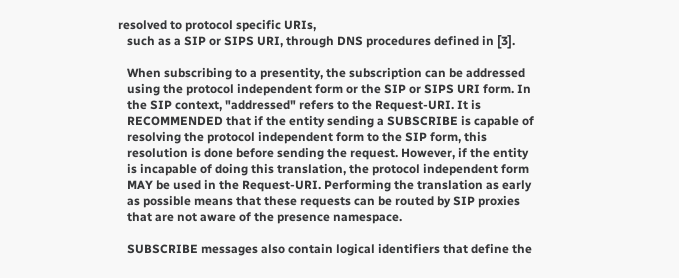resolved to protocol specific URIs,
   such as a SIP or SIPS URI, through DNS procedures defined in [3].

   When subscribing to a presentity, the subscription can be addressed
   using the protocol independent form or the SIP or SIPS URI form. In
   the SIP context, "addressed" refers to the Request-URI. It is
   RECOMMENDED that if the entity sending a SUBSCRIBE is capable of
   resolving the protocol independent form to the SIP form, this
   resolution is done before sending the request. However, if the entity
   is incapable of doing this translation, the protocol independent form
   MAY be used in the Request-URI. Performing the translation as early
   as possible means that these requests can be routed by SIP proxies
   that are not aware of the presence namespace.

   SUBSCRIBE messages also contain logical identifiers that define the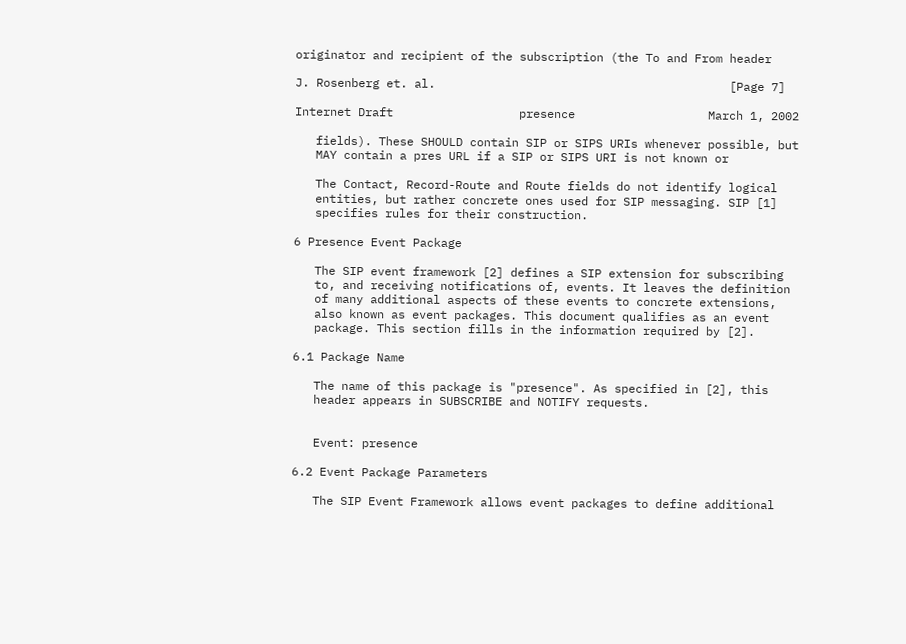originator and recipient of the subscription (the To and From header

J. Rosenberg et. al.                                          [Page 7]

Internet Draft                  presence                   March 1, 2002

   fields). These SHOULD contain SIP or SIPS URIs whenever possible, but
   MAY contain a pres URL if a SIP or SIPS URI is not known or

   The Contact, Record-Route and Route fields do not identify logical
   entities, but rather concrete ones used for SIP messaging. SIP [1]
   specifies rules for their construction.

6 Presence Event Package

   The SIP event framework [2] defines a SIP extension for subscribing
   to, and receiving notifications of, events. It leaves the definition
   of many additional aspects of these events to concrete extensions,
   also known as event packages. This document qualifies as an event
   package. This section fills in the information required by [2].

6.1 Package Name

   The name of this package is "presence". As specified in [2], this
   header appears in SUBSCRIBE and NOTIFY requests.


   Event: presence

6.2 Event Package Parameters

   The SIP Event Framework allows event packages to define additional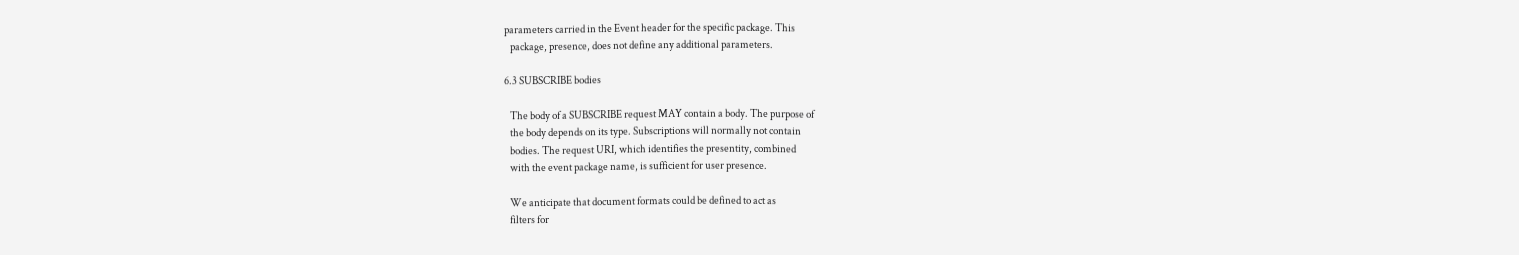parameters carried in the Event header for the specific package. This
   package, presence, does not define any additional parameters.

6.3 SUBSCRIBE bodies

   The body of a SUBSCRIBE request MAY contain a body. The purpose of
   the body depends on its type. Subscriptions will normally not contain
   bodies. The request URI, which identifies the presentity, combined
   with the event package name, is sufficient for user presence.

   We anticipate that document formats could be defined to act as
   filters for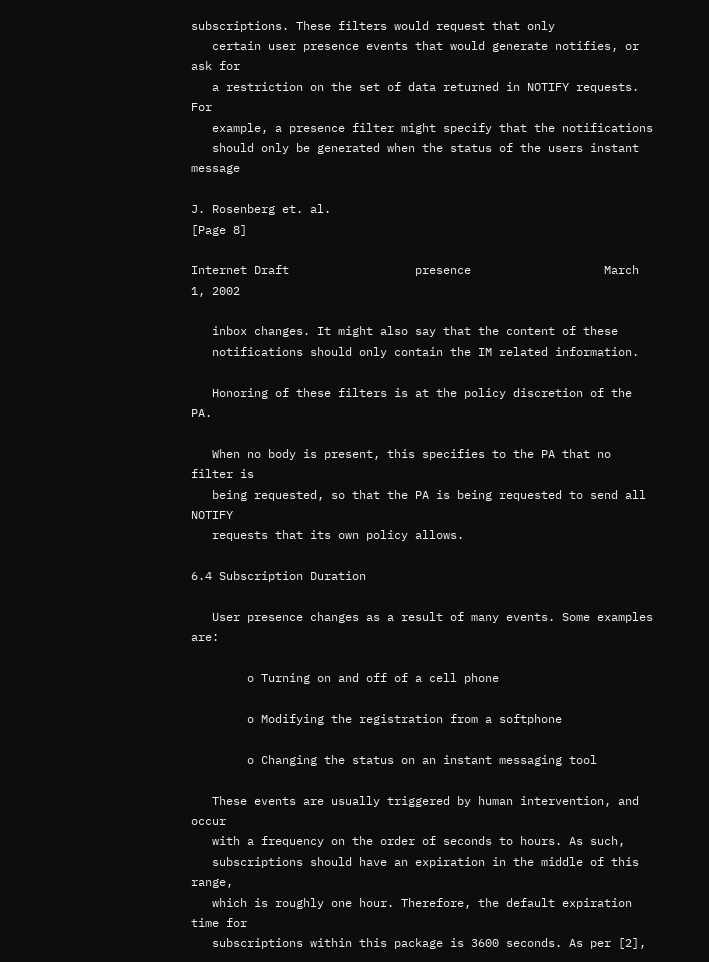subscriptions. These filters would request that only
   certain user presence events that would generate notifies, or ask for
   a restriction on the set of data returned in NOTIFY requests. For
   example, a presence filter might specify that the notifications
   should only be generated when the status of the users instant message

J. Rosenberg et. al.                                          [Page 8]

Internet Draft                  presence                   March 1, 2002

   inbox changes. It might also say that the content of these
   notifications should only contain the IM related information.

   Honoring of these filters is at the policy discretion of the PA.

   When no body is present, this specifies to the PA that no filter is
   being requested, so that the PA is being requested to send all NOTIFY
   requests that its own policy allows.

6.4 Subscription Duration

   User presence changes as a result of many events. Some examples are:

        o Turning on and off of a cell phone

        o Modifying the registration from a softphone

        o Changing the status on an instant messaging tool

   These events are usually triggered by human intervention, and occur
   with a frequency on the order of seconds to hours. As such,
   subscriptions should have an expiration in the middle of this range,
   which is roughly one hour. Therefore, the default expiration time for
   subscriptions within this package is 3600 seconds. As per [2],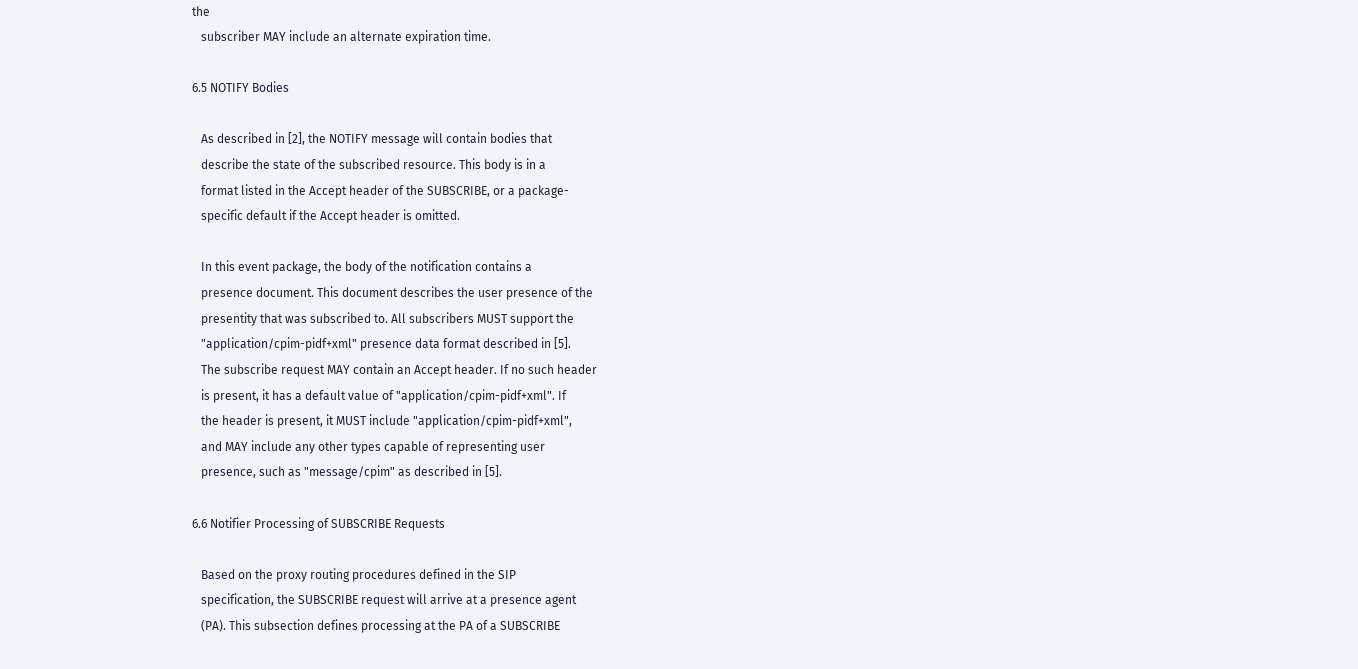the
   subscriber MAY include an alternate expiration time.

6.5 NOTIFY Bodies

   As described in [2], the NOTIFY message will contain bodies that
   describe the state of the subscribed resource. This body is in a
   format listed in the Accept header of the SUBSCRIBE, or a package-
   specific default if the Accept header is omitted.

   In this event package, the body of the notification contains a
   presence document. This document describes the user presence of the
   presentity that was subscribed to. All subscribers MUST support the
   "application/cpim-pidf+xml" presence data format described in [5].
   The subscribe request MAY contain an Accept header. If no such header
   is present, it has a default value of "application/cpim-pidf+xml". If
   the header is present, it MUST include "application/cpim-pidf+xml",
   and MAY include any other types capable of representing user
   presence, such as "message/cpim" as described in [5].

6.6 Notifier Processing of SUBSCRIBE Requests

   Based on the proxy routing procedures defined in the SIP
   specification, the SUBSCRIBE request will arrive at a presence agent
   (PA). This subsection defines processing at the PA of a SUBSCRIBE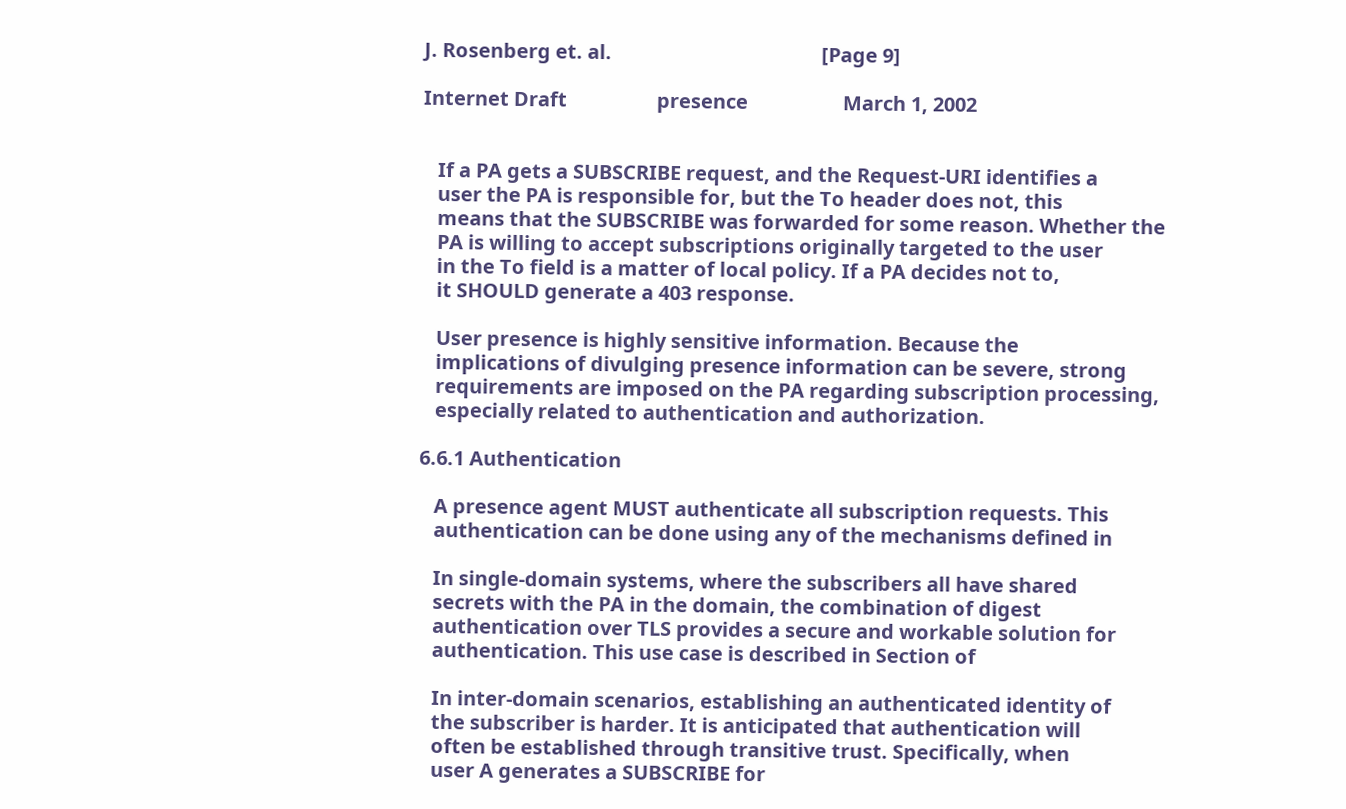J. Rosenberg et. al.                                          [Page 9]

Internet Draft                  presence                   March 1, 2002


   If a PA gets a SUBSCRIBE request, and the Request-URI identifies a
   user the PA is responsible for, but the To header does not, this
   means that the SUBSCRIBE was forwarded for some reason. Whether the
   PA is willing to accept subscriptions originally targeted to the user
   in the To field is a matter of local policy. If a PA decides not to,
   it SHOULD generate a 403 response.

   User presence is highly sensitive information. Because the
   implications of divulging presence information can be severe, strong
   requirements are imposed on the PA regarding subscription processing,
   especially related to authentication and authorization.

6.6.1 Authentication

   A presence agent MUST authenticate all subscription requests. This
   authentication can be done using any of the mechanisms defined in

   In single-domain systems, where the subscribers all have shared
   secrets with the PA in the domain, the combination of digest
   authentication over TLS provides a secure and workable solution for
   authentication. This use case is described in Section of

   In inter-domain scenarios, establishing an authenticated identity of
   the subscriber is harder. It is anticipated that authentication will
   often be established through transitive trust. Specifically, when
   user A generates a SUBSCRIBE for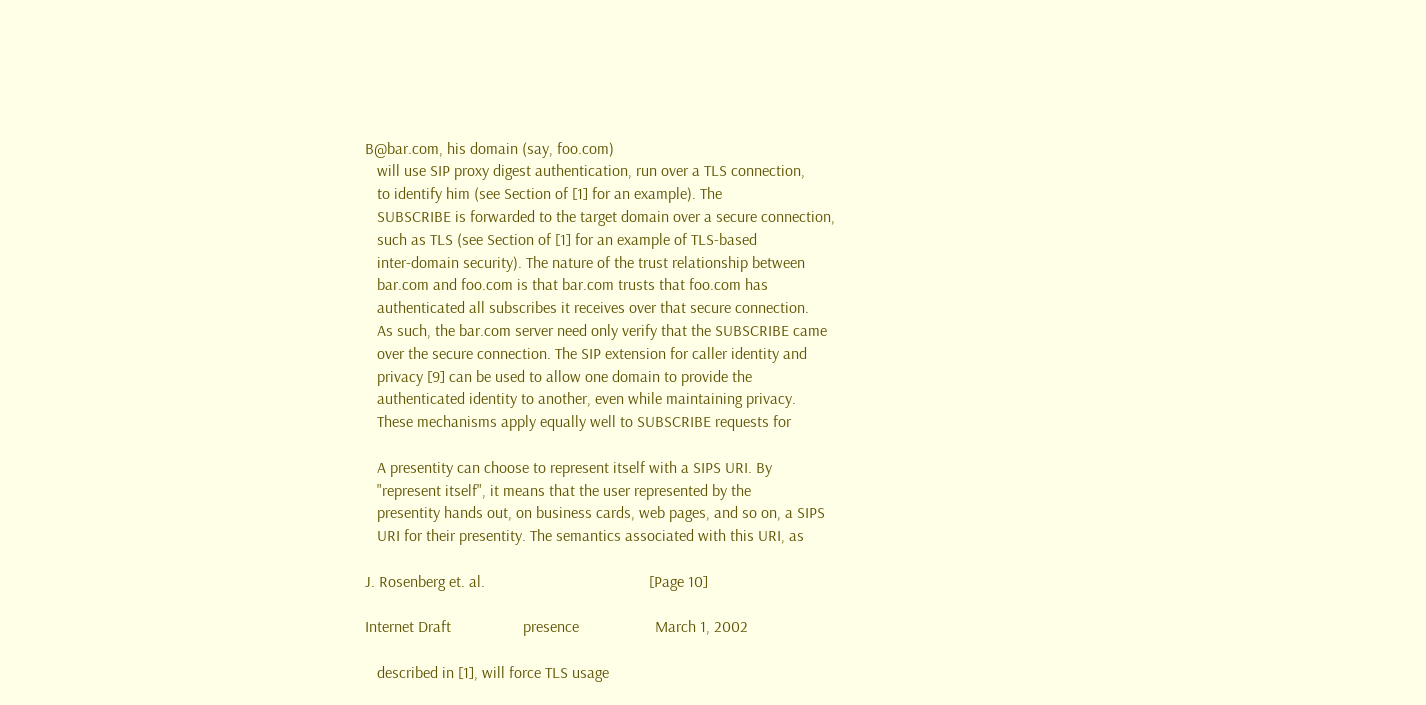B@bar.com, his domain (say, foo.com)
   will use SIP proxy digest authentication, run over a TLS connection,
   to identify him (see Section of [1] for an example). The
   SUBSCRIBE is forwarded to the target domain over a secure connection,
   such as TLS (see Section of [1] for an example of TLS-based
   inter-domain security). The nature of the trust relationship between
   bar.com and foo.com is that bar.com trusts that foo.com has
   authenticated all subscribes it receives over that secure connection.
   As such, the bar.com server need only verify that the SUBSCRIBE came
   over the secure connection. The SIP extension for caller identity and
   privacy [9] can be used to allow one domain to provide the
   authenticated identity to another, even while maintaining privacy.
   These mechanisms apply equally well to SUBSCRIBE requests for

   A presentity can choose to represent itself with a SIPS URI. By
   "represent itself", it means that the user represented by the
   presentity hands out, on business cards, web pages, and so on, a SIPS
   URI for their presentity. The semantics associated with this URI, as

J. Rosenberg et. al.                                         [Page 10]

Internet Draft                  presence                   March 1, 2002

   described in [1], will force TLS usage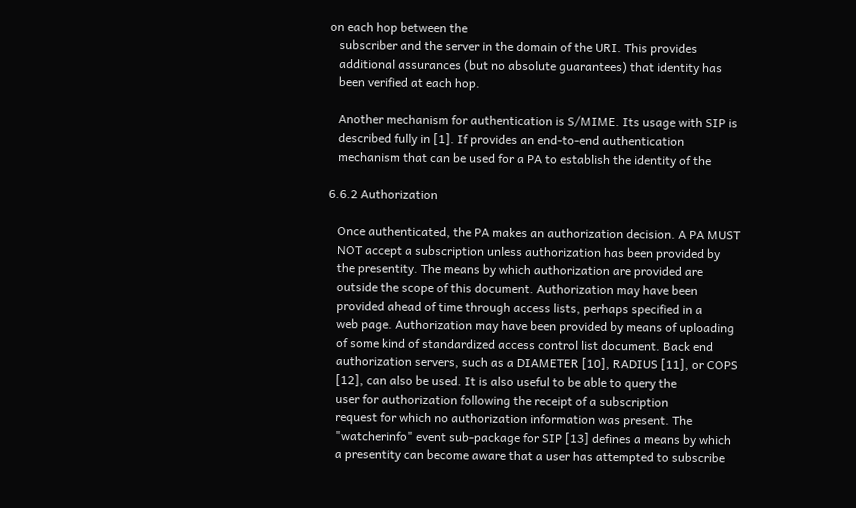on each hop between the
   subscriber and the server in the domain of the URI. This provides
   additional assurances (but no absolute guarantees) that identity has
   been verified at each hop.

   Another mechanism for authentication is S/MIME. Its usage with SIP is
   described fully in [1]. If provides an end-to-end authentication
   mechanism that can be used for a PA to establish the identity of the

6.6.2 Authorization

   Once authenticated, the PA makes an authorization decision. A PA MUST
   NOT accept a subscription unless authorization has been provided by
   the presentity. The means by which authorization are provided are
   outside the scope of this document. Authorization may have been
   provided ahead of time through access lists, perhaps specified in a
   web page. Authorization may have been provided by means of uploading
   of some kind of standardized access control list document. Back end
   authorization servers, such as a DIAMETER [10], RADIUS [11], or COPS
   [12], can also be used. It is also useful to be able to query the
   user for authorization following the receipt of a subscription
   request for which no authorization information was present. The
   "watcherinfo" event sub-package for SIP [13] defines a means by which
   a presentity can become aware that a user has attempted to subscribe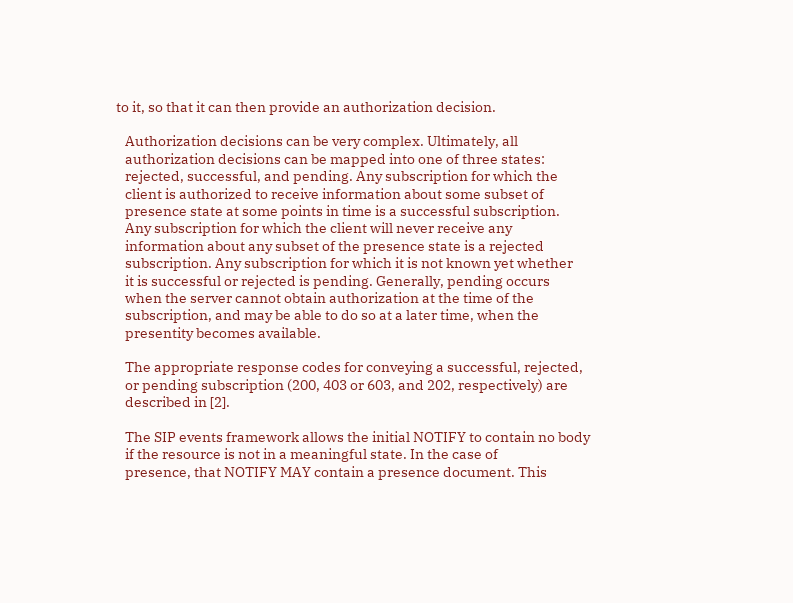to it, so that it can then provide an authorization decision.

   Authorization decisions can be very complex. Ultimately, all
   authorization decisions can be mapped into one of three states:
   rejected, successful, and pending. Any subscription for which the
   client is authorized to receive information about some subset of
   presence state at some points in time is a successful subscription.
   Any subscription for which the client will never receive any
   information about any subset of the presence state is a rejected
   subscription. Any subscription for which it is not known yet whether
   it is successful or rejected is pending. Generally, pending occurs
   when the server cannot obtain authorization at the time of the
   subscription, and may be able to do so at a later time, when the
   presentity becomes available.

   The appropriate response codes for conveying a successful, rejected,
   or pending subscription (200, 403 or 603, and 202, respectively) are
   described in [2].

   The SIP events framework allows the initial NOTIFY to contain no body
   if the resource is not in a meaningful state. In the case of
   presence, that NOTIFY MAY contain a presence document. This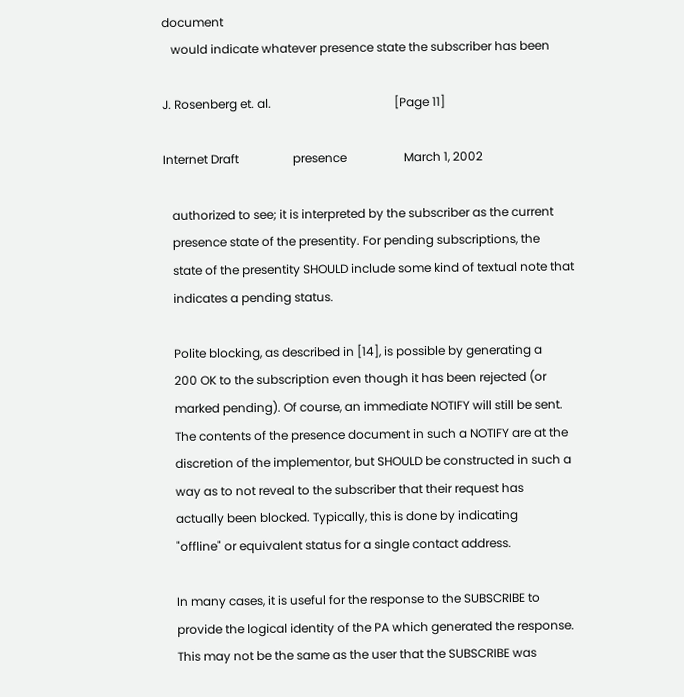document
   would indicate whatever presence state the subscriber has been

J. Rosenberg et. al.                                         [Page 11]

Internet Draft                  presence                   March 1, 2002

   authorized to see; it is interpreted by the subscriber as the current
   presence state of the presentity. For pending subscriptions, the
   state of the presentity SHOULD include some kind of textual note that
   indicates a pending status.

   Polite blocking, as described in [14], is possible by generating a
   200 OK to the subscription even though it has been rejected (or
   marked pending). Of course, an immediate NOTIFY will still be sent.
   The contents of the presence document in such a NOTIFY are at the
   discretion of the implementor, but SHOULD be constructed in such a
   way as to not reveal to the subscriber that their request has
   actually been blocked. Typically, this is done by indicating
   "offline" or equivalent status for a single contact address.

   In many cases, it is useful for the response to the SUBSCRIBE to
   provide the logical identity of the PA which generated the response.
   This may not be the same as the user that the SUBSCRIBE was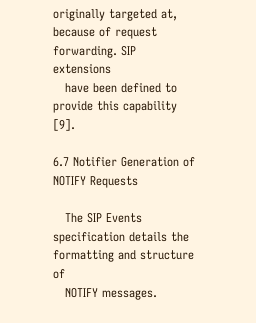originally targeted at, because of request forwarding. SIP extensions
   have been defined to provide this capability [9].

6.7 Notifier Generation of NOTIFY Requests

   The SIP Events specification details the formatting and structure of
   NOTIFY messages.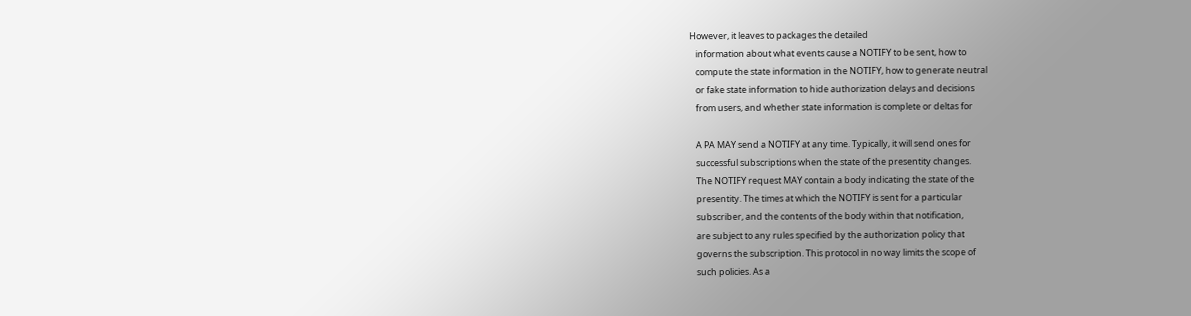However, it leaves to packages the detailed
   information about what events cause a NOTIFY to be sent, how to
   compute the state information in the NOTIFY, how to generate neutral
   or fake state information to hide authorization delays and decisions
   from users, and whether state information is complete or deltas for

   A PA MAY send a NOTIFY at any time. Typically, it will send ones for
   successful subscriptions when the state of the presentity changes.
   The NOTIFY request MAY contain a body indicating the state of the
   presentity. The times at which the NOTIFY is sent for a particular
   subscriber, and the contents of the body within that notification,
   are subject to any rules specified by the authorization policy that
   governs the subscription. This protocol in no way limits the scope of
   such policies. As a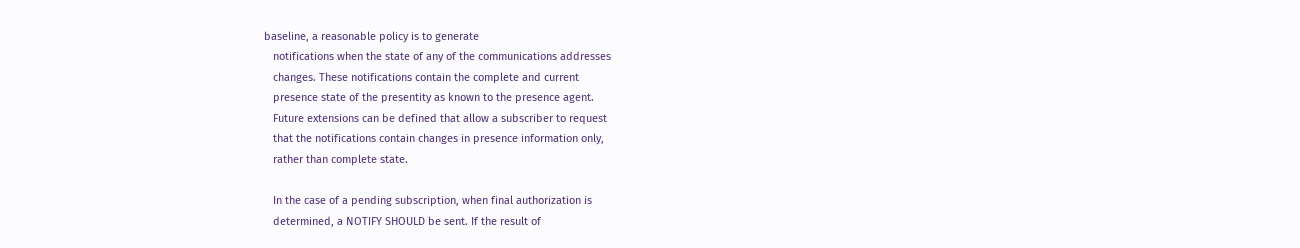baseline, a reasonable policy is to generate
   notifications when the state of any of the communications addresses
   changes. These notifications contain the complete and current
   presence state of the presentity as known to the presence agent.
   Future extensions can be defined that allow a subscriber to request
   that the notifications contain changes in presence information only,
   rather than complete state.

   In the case of a pending subscription, when final authorization is
   determined, a NOTIFY SHOULD be sent. If the result of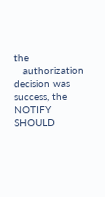the
   authorization decision was success, the NOTIFY SHOULD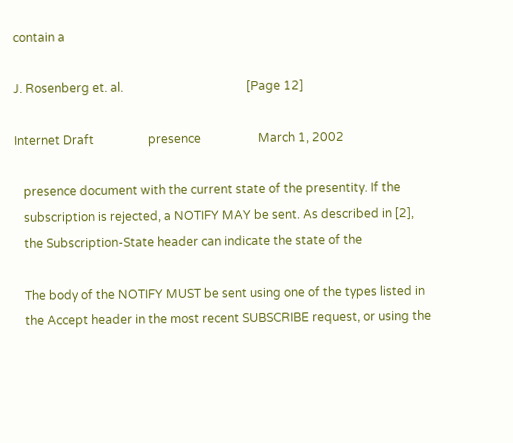contain a

J. Rosenberg et. al.                                         [Page 12]

Internet Draft                  presence                   March 1, 2002

   presence document with the current state of the presentity. If the
   subscription is rejected, a NOTIFY MAY be sent. As described in [2],
   the Subscription-State header can indicate the state of the

   The body of the NOTIFY MUST be sent using one of the types listed in
   the Accept header in the most recent SUBSCRIBE request, or using the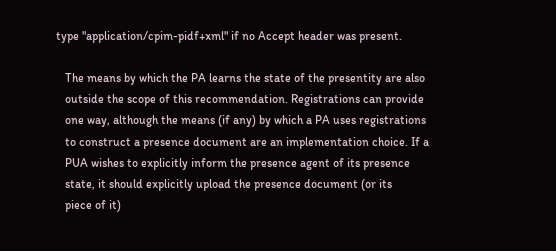type "application/cpim-pidf+xml" if no Accept header was present.

   The means by which the PA learns the state of the presentity are also
   outside the scope of this recommendation. Registrations can provide
   one way, although the means (if any) by which a PA uses registrations
   to construct a presence document are an implementation choice. If a
   PUA wishes to explicitly inform the presence agent of its presence
   state, it should explicitly upload the presence document (or its
   piece of it)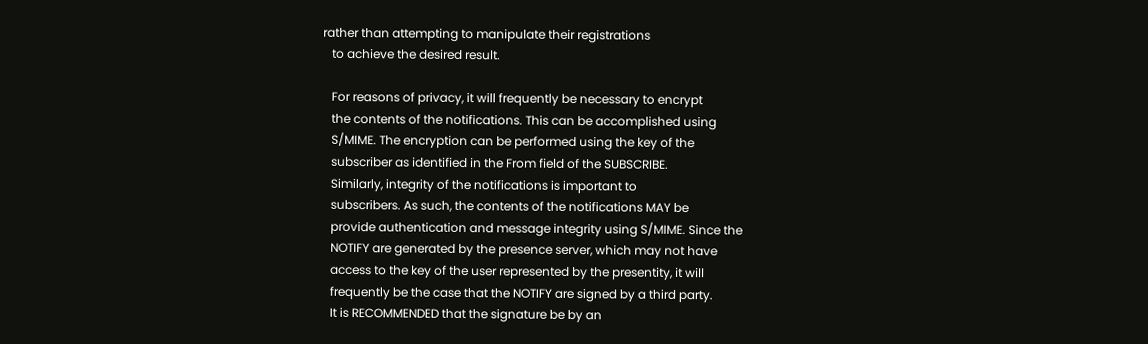rather than attempting to manipulate their registrations
   to achieve the desired result.

   For reasons of privacy, it will frequently be necessary to encrypt
   the contents of the notifications. This can be accomplished using
   S/MIME. The encryption can be performed using the key of the
   subscriber as identified in the From field of the SUBSCRIBE.
   Similarly, integrity of the notifications is important to
   subscribers. As such, the contents of the notifications MAY be
   provide authentication and message integrity using S/MIME. Since the
   NOTIFY are generated by the presence server, which may not have
   access to the key of the user represented by the presentity, it will
   frequently be the case that the NOTIFY are signed by a third party.
   It is RECOMMENDED that the signature be by an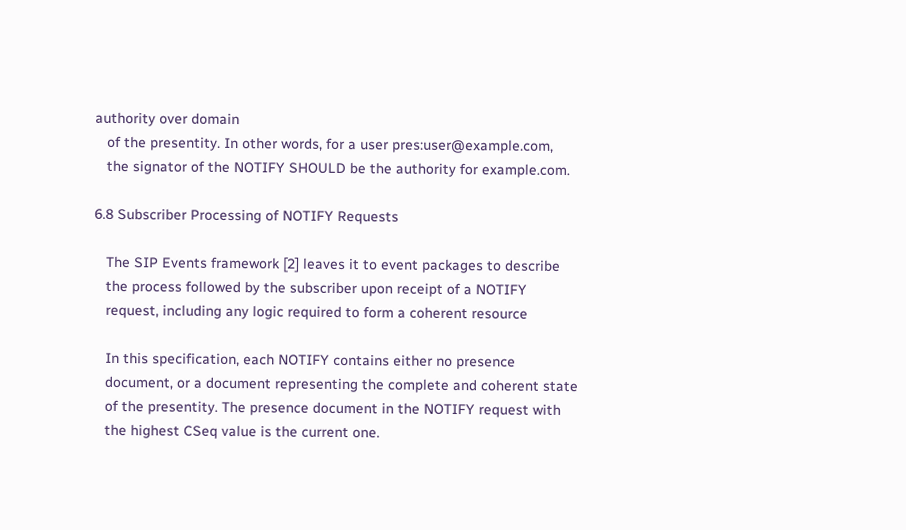authority over domain
   of the presentity. In other words, for a user pres:user@example.com,
   the signator of the NOTIFY SHOULD be the authority for example.com.

6.8 Subscriber Processing of NOTIFY Requests

   The SIP Events framework [2] leaves it to event packages to describe
   the process followed by the subscriber upon receipt of a NOTIFY
   request, including any logic required to form a coherent resource

   In this specification, each NOTIFY contains either no presence
   document, or a document representing the complete and coherent state
   of the presentity. The presence document in the NOTIFY request with
   the highest CSeq value is the current one.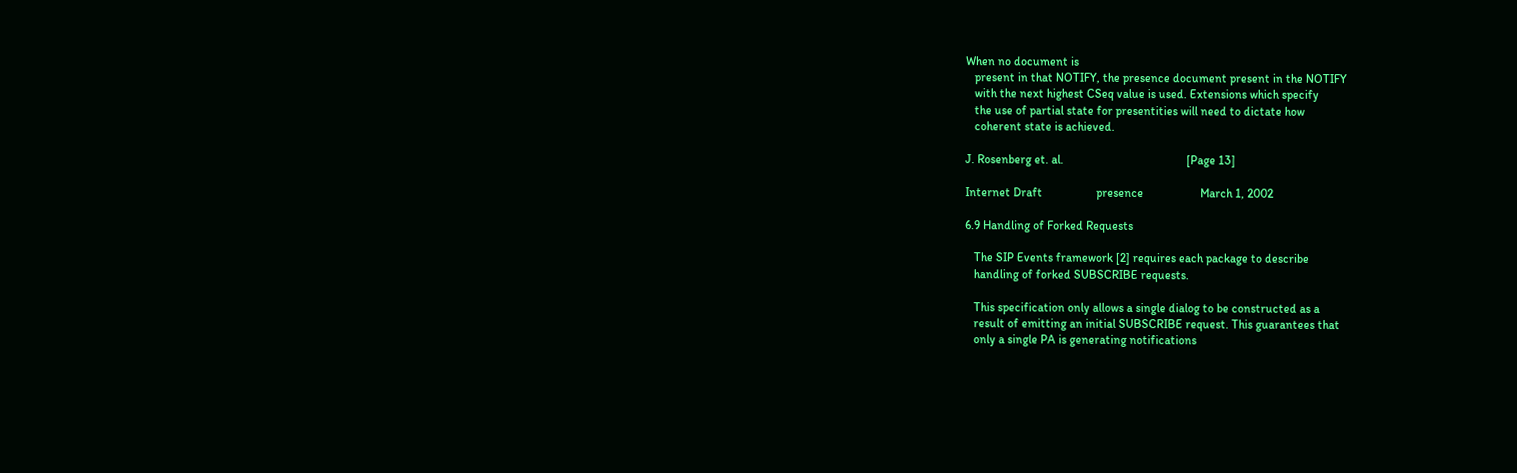When no document is
   present in that NOTIFY, the presence document present in the NOTIFY
   with the next highest CSeq value is used. Extensions which specify
   the use of partial state for presentities will need to dictate how
   coherent state is achieved.

J. Rosenberg et. al.                                         [Page 13]

Internet Draft                  presence                   March 1, 2002

6.9 Handling of Forked Requests

   The SIP Events framework [2] requires each package to describe
   handling of forked SUBSCRIBE requests.

   This specification only allows a single dialog to be constructed as a
   result of emitting an initial SUBSCRIBE request. This guarantees that
   only a single PA is generating notifications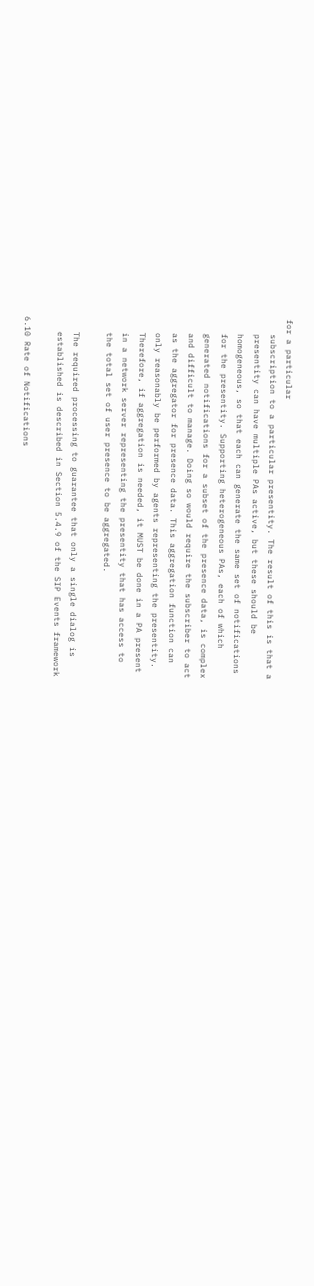for a particular
   subscription to a particular presentity. The result of this is that a
   presentity can have multiple PAs active, but these should be
   homogeneous, so that each can generate the same set of notifications
   for the presentity. Supporting heterogeneous PAs, each of which
   generated notifications for a subset of the presence data, is complex
   and difficult to manage. Doing so would require the subscriber to act
   as the aggregator for presence data. This aggregation function can
   only reasonably be performed by agents representing the presentity.
   Therefore, if aggregation is needed, it MUST be done in a PA present
   in a network server representing the presentity that has access to
   the total set of user presence to be aggregated.

   The required processing to guarantee that only a single dialog is
   established is described in Section 5.4.9 of the SIP Events framework

6.10 Rate of Notifications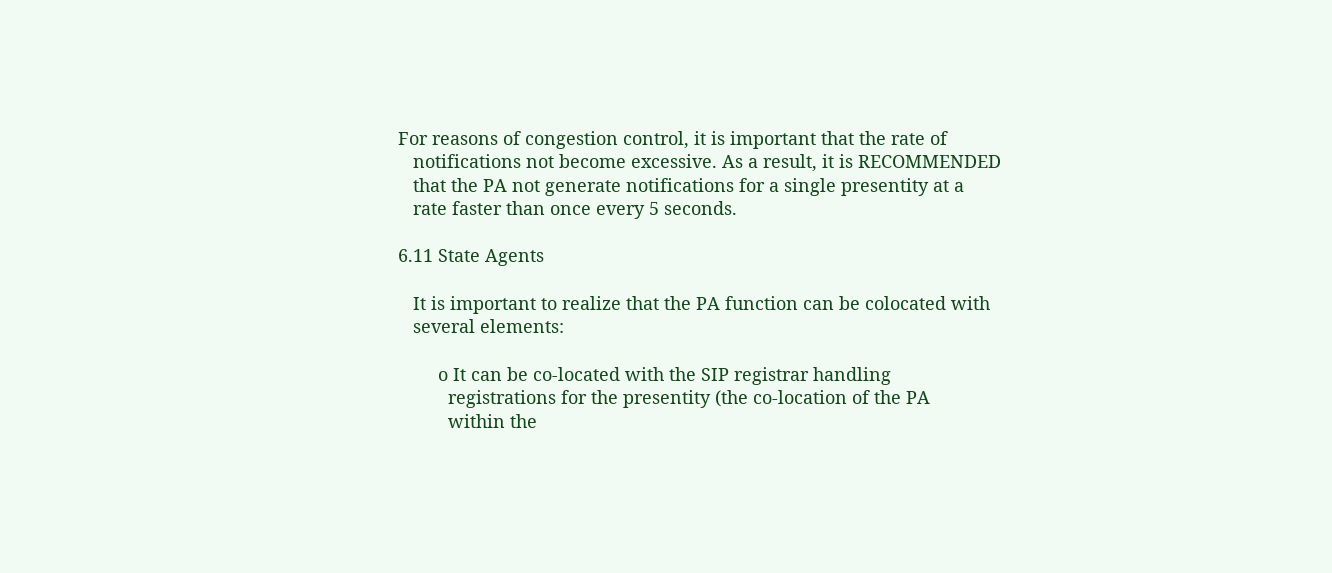For reasons of congestion control, it is important that the rate of
   notifications not become excessive. As a result, it is RECOMMENDED
   that the PA not generate notifications for a single presentity at a
   rate faster than once every 5 seconds.

6.11 State Agents

   It is important to realize that the PA function can be colocated with
   several elements:

        o It can be co-located with the SIP registrar handling
          registrations for the presentity (the co-location of the PA
          within the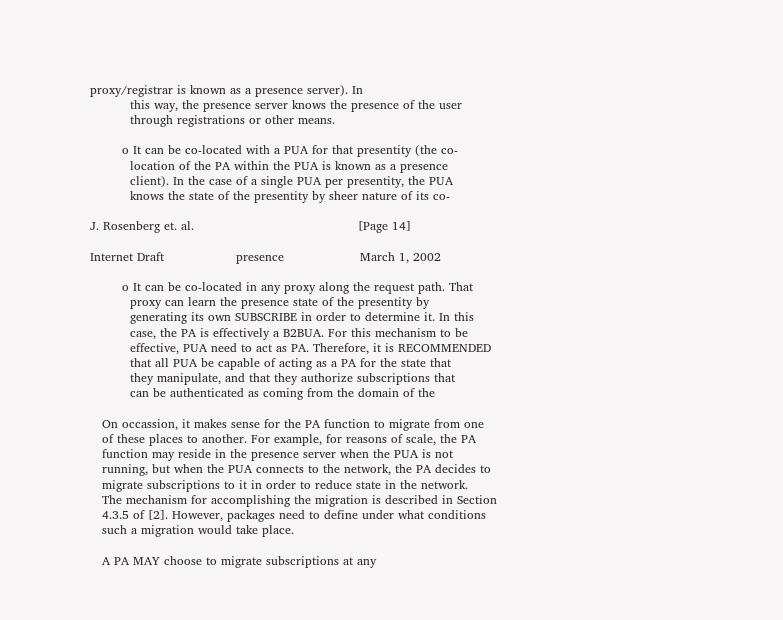proxy/registrar is known as a presence server). In
          this way, the presence server knows the presence of the user
          through registrations or other means.

        o It can be co-located with a PUA for that presentity (the co-
          location of the PA within the PUA is known as a presence
          client). In the case of a single PUA per presentity, the PUA
          knows the state of the presentity by sheer nature of its co-

J. Rosenberg et. al.                                         [Page 14]

Internet Draft                  presence                   March 1, 2002

        o It can be co-located in any proxy along the request path. That
          proxy can learn the presence state of the presentity by
          generating its own SUBSCRIBE in order to determine it. In this
          case, the PA is effectively a B2BUA. For this mechanism to be
          effective, PUA need to act as PA. Therefore, it is RECOMMENDED
          that all PUA be capable of acting as a PA for the state that
          they manipulate, and that they authorize subscriptions that
          can be authenticated as coming from the domain of the

   On occassion, it makes sense for the PA function to migrate from one
   of these places to another. For example, for reasons of scale, the PA
   function may reside in the presence server when the PUA is not
   running, but when the PUA connects to the network, the PA decides to
   migrate subscriptions to it in order to reduce state in the network.
   The mechanism for accomplishing the migration is described in Section
   4.3.5 of [2]. However, packages need to define under what conditions
   such a migration would take place.

   A PA MAY choose to migrate subscriptions at any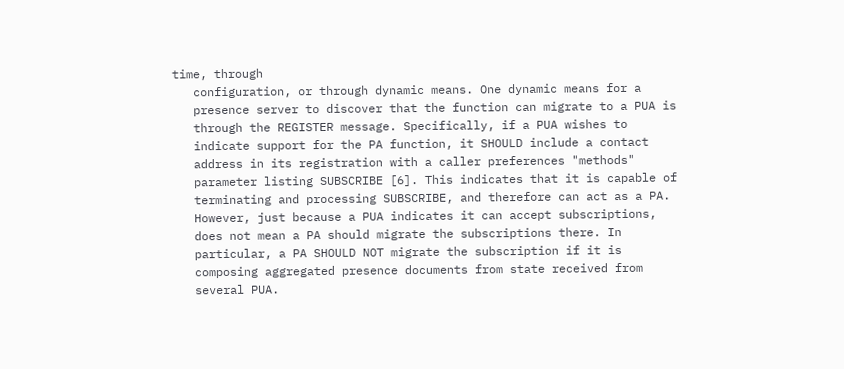time, through
   configuration, or through dynamic means. One dynamic means for a
   presence server to discover that the function can migrate to a PUA is
   through the REGISTER message. Specifically, if a PUA wishes to
   indicate support for the PA function, it SHOULD include a contact
   address in its registration with a caller preferences "methods"
   parameter listing SUBSCRIBE [6]. This indicates that it is capable of
   terminating and processing SUBSCRIBE, and therefore can act as a PA.
   However, just because a PUA indicates it can accept subscriptions,
   does not mean a PA should migrate the subscriptions there. In
   particular, a PA SHOULD NOT migrate the subscription if it is
   composing aggregated presence documents from state received from
   several PUA.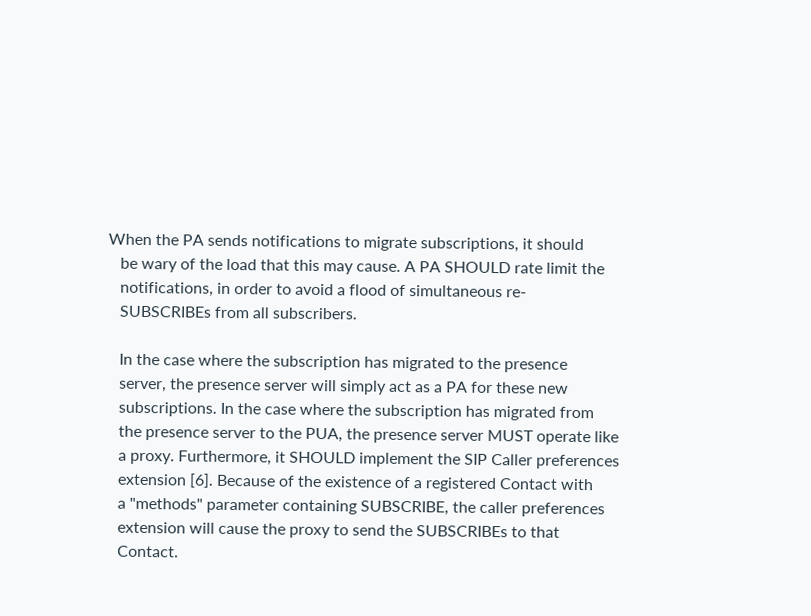When the PA sends notifications to migrate subscriptions, it should
   be wary of the load that this may cause. A PA SHOULD rate limit the
   notifications, in order to avoid a flood of simultaneous re-
   SUBSCRIBEs from all subscribers.

   In the case where the subscription has migrated to the presence
   server, the presence server will simply act as a PA for these new
   subscriptions. In the case where the subscription has migrated from
   the presence server to the PUA, the presence server MUST operate like
   a proxy. Furthermore, it SHOULD implement the SIP Caller preferences
   extension [6]. Because of the existence of a registered Contact with
   a "methods" parameter containing SUBSCRIBE, the caller preferences
   extension will cause the proxy to send the SUBSCRIBEs to that
   Contact.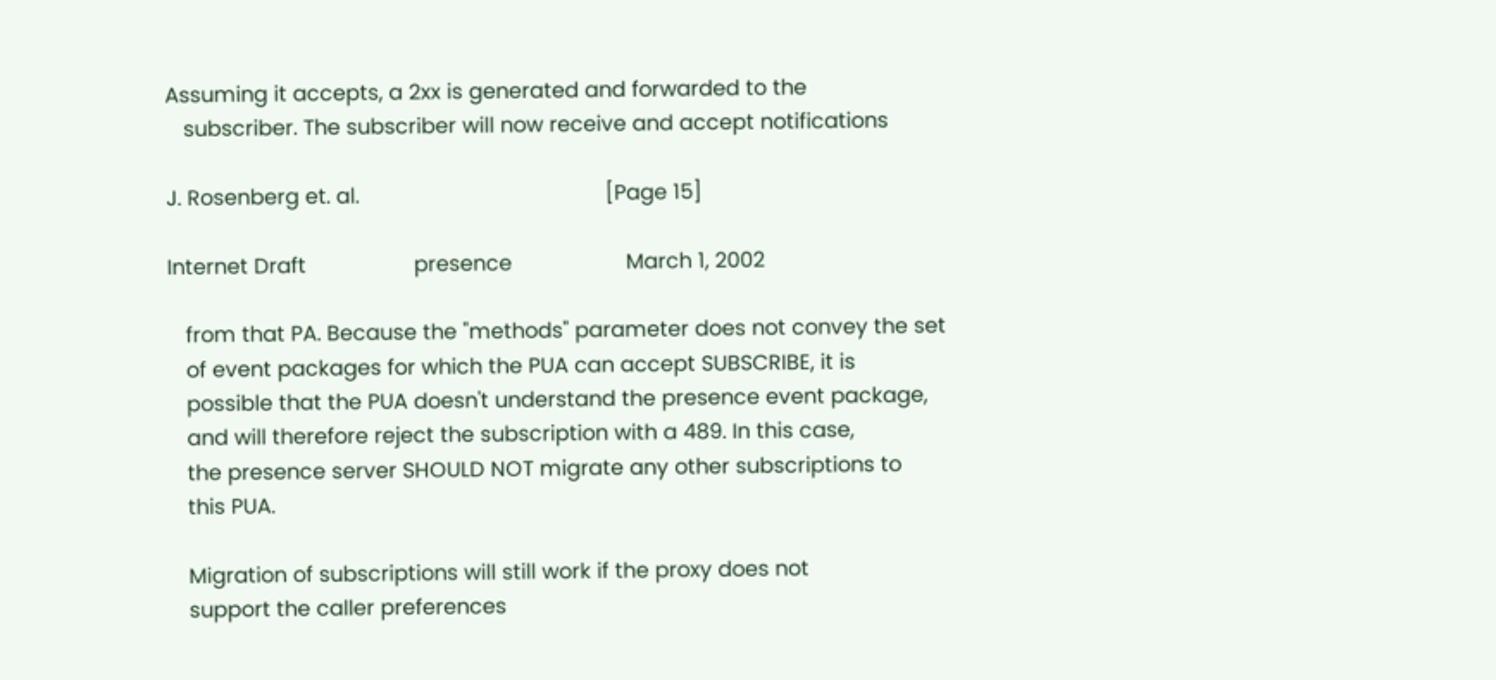Assuming it accepts, a 2xx is generated and forwarded to the
   subscriber. The subscriber will now receive and accept notifications

J. Rosenberg et. al.                                         [Page 15]

Internet Draft                  presence                   March 1, 2002

   from that PA. Because the "methods" parameter does not convey the set
   of event packages for which the PUA can accept SUBSCRIBE, it is
   possible that the PUA doesn't understand the presence event package,
   and will therefore reject the subscription with a 489. In this case,
   the presence server SHOULD NOT migrate any other subscriptions to
   this PUA.

   Migration of subscriptions will still work if the proxy does not
   support the caller preferences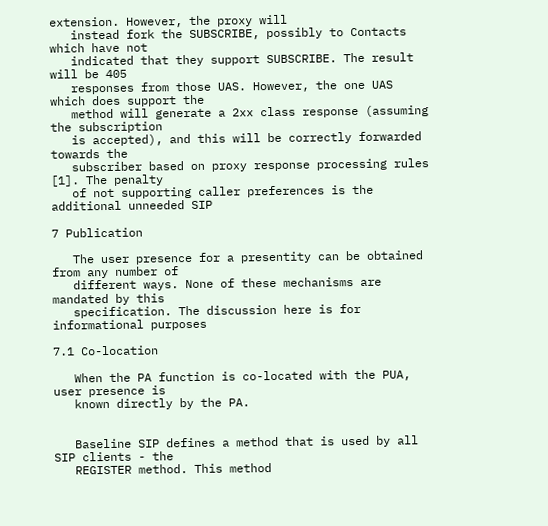extension. However, the proxy will
   instead fork the SUBSCRIBE, possibly to Contacts which have not
   indicated that they support SUBSCRIBE. The result will be 405
   responses from those UAS. However, the one UAS which does support the
   method will generate a 2xx class response (assuming the subscription
   is accepted), and this will be correctly forwarded towards the
   subscriber based on proxy response processing rules [1]. The penalty
   of not supporting caller preferences is the additional unneeded SIP

7 Publication

   The user presence for a presentity can be obtained from any number of
   different ways. None of these mechanisms are mandated by this
   specification. The discussion here is for informational purposes

7.1 Co-location

   When the PA function is co-located with the PUA, user presence is
   known directly by the PA.


   Baseline SIP defines a method that is used by all SIP clients - the
   REGISTER method. This method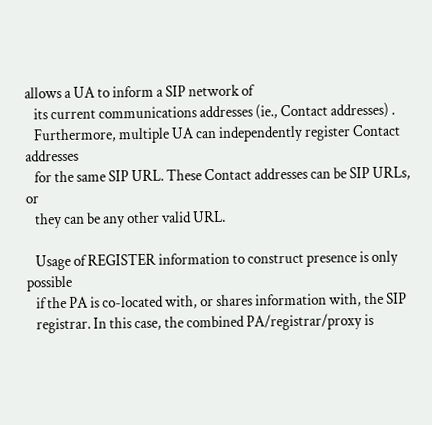allows a UA to inform a SIP network of
   its current communications addresses (ie., Contact addresses) .
   Furthermore, multiple UA can independently register Contact addresses
   for the same SIP URL. These Contact addresses can be SIP URLs, or
   they can be any other valid URL.

   Usage of REGISTER information to construct presence is only possible
   if the PA is co-located with, or shares information with, the SIP
   registrar. In this case, the combined PA/registrar/proxy is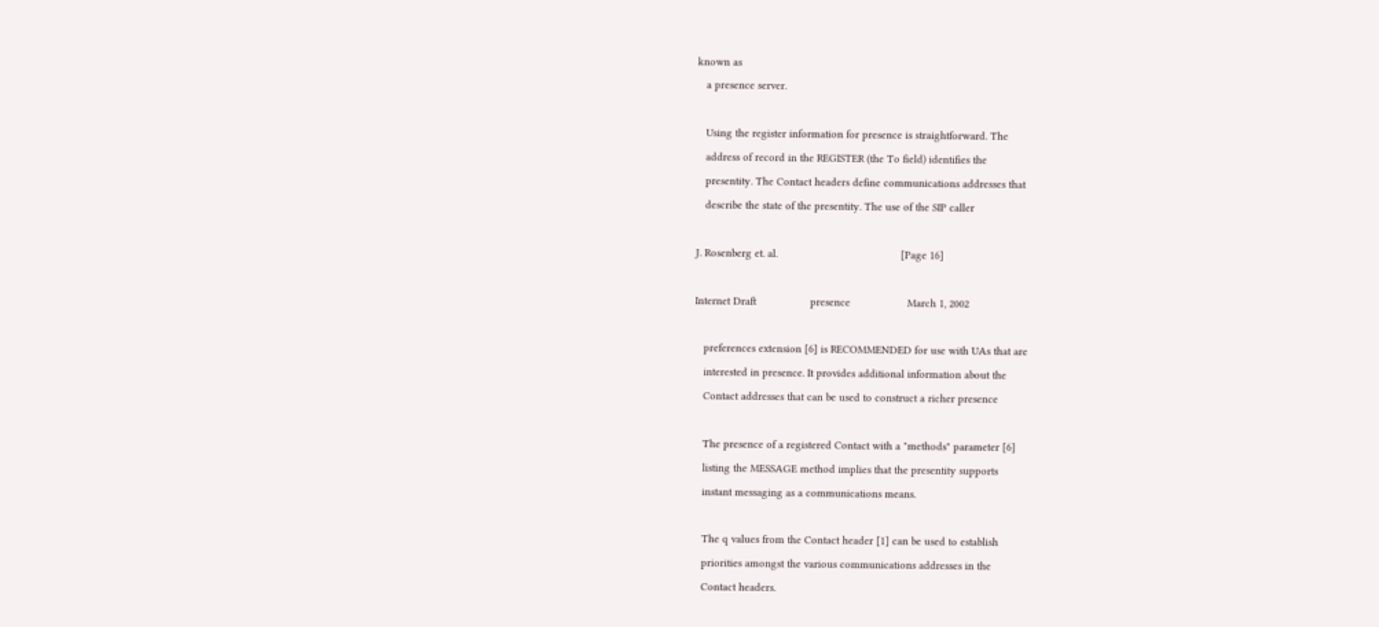known as
   a presence server.

   Using the register information for presence is straightforward. The
   address of record in the REGISTER (the To field) identifies the
   presentity. The Contact headers define communications addresses that
   describe the state of the presentity. The use of the SIP caller

J. Rosenberg et. al.                                         [Page 16]

Internet Draft                  presence                   March 1, 2002

   preferences extension [6] is RECOMMENDED for use with UAs that are
   interested in presence. It provides additional information about the
   Contact addresses that can be used to construct a richer presence

   The presence of a registered Contact with a "methods" parameter [6]
   listing the MESSAGE method implies that the presentity supports
   instant messaging as a communications means.

   The q values from the Contact header [1] can be used to establish
   priorities amongst the various communications addresses in the
   Contact headers.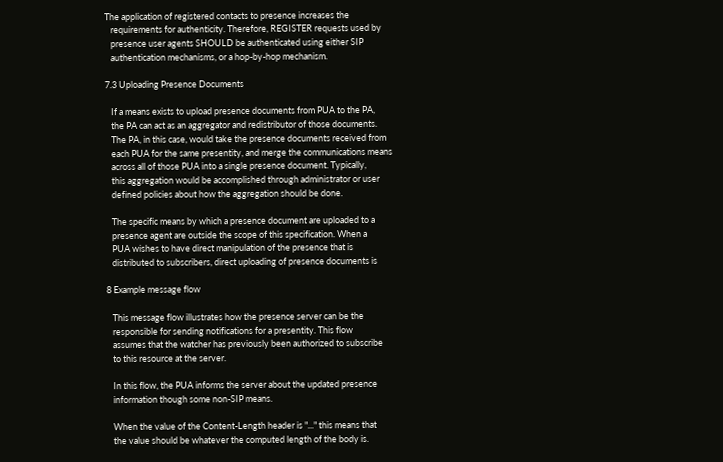The application of registered contacts to presence increases the
   requirements for authenticity. Therefore, REGISTER requests used by
   presence user agents SHOULD be authenticated using either SIP
   authentication mechanisms, or a hop-by-hop mechanism.

7.3 Uploading Presence Documents

   If a means exists to upload presence documents from PUA to the PA,
   the PA can act as an aggregator and redistributor of those documents.
   The PA, in this case, would take the presence documents received from
   each PUA for the same presentity, and merge the communications means
   across all of those PUA into a single presence document. Typically,
   this aggregation would be accomplished through administrator or user
   defined policies about how the aggregation should be done.

   The specific means by which a presence document are uploaded to a
   presence agent are outside the scope of this specification. When a
   PUA wishes to have direct manipulation of the presence that is
   distributed to subscribers, direct uploading of presence documents is

8 Example message flow

   This message flow illustrates how the presence server can be the
   responsible for sending notifications for a presentity. This flow
   assumes that the watcher has previously been authorized to subscribe
   to this resource at the server.

   In this flow, the PUA informs the server about the updated presence
   information though some non-SIP means.

   When the value of the Content-Length header is "..." this means that
   the value should be whatever the computed length of the body is.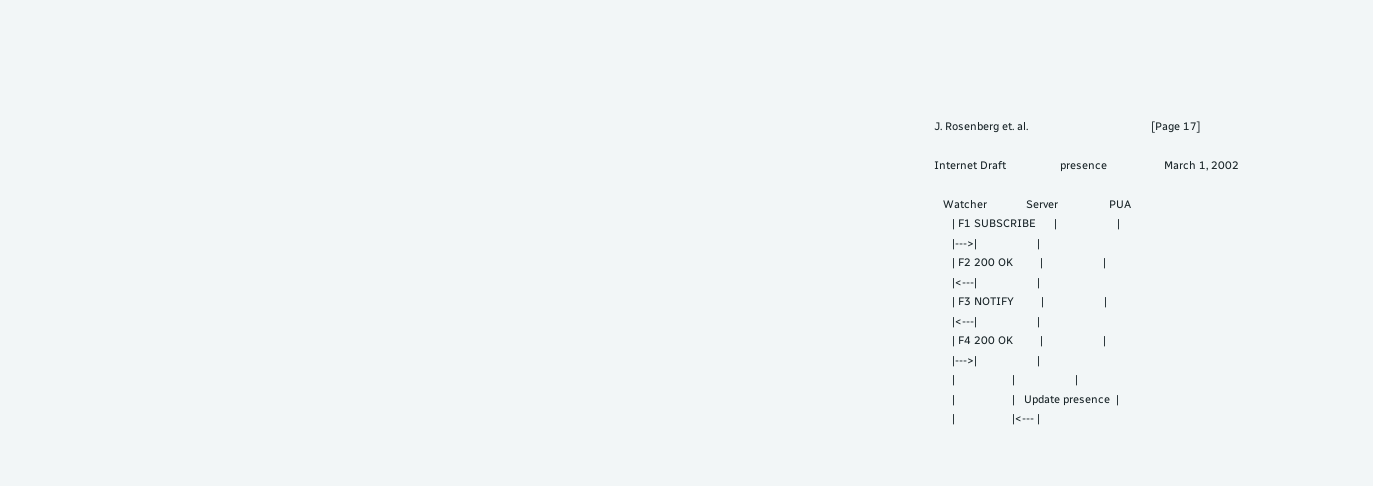J. Rosenberg et. al.                                         [Page 17]

Internet Draft                  presence                   March 1, 2002

   Watcher             Server                 PUA
      | F1 SUBSCRIBE      |                    |
      |--->|                    |
      | F2 200 OK         |                    |
      |<---|                    |
      | F3 NOTIFY         |                    |
      |<---|                    |
      | F4 200 OK         |                    |
      |--->|                    |
      |                   |                    |
      |                   |   Update presence  |
      |                   |<--- |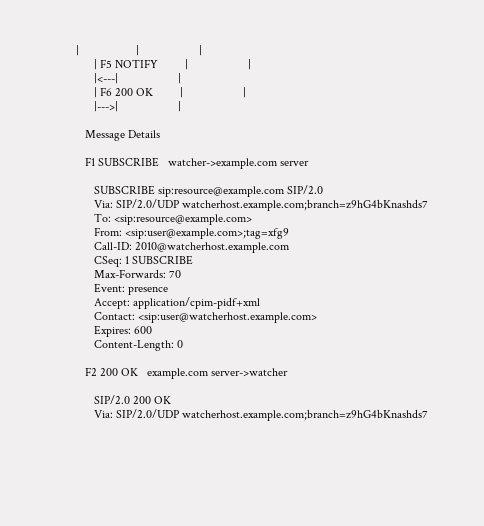|                   |                    |
      | F5 NOTIFY         |                    |
      |<---|                    |
      | F6 200 OK         |                    |
      |--->|                    |

   Message Details

   F1 SUBSCRIBE   watcher->example.com server

      SUBSCRIBE sip:resource@example.com SIP/2.0
      Via: SIP/2.0/UDP watcherhost.example.com;branch=z9hG4bKnashds7
      To: <sip:resource@example.com>
      From: <sip:user@example.com>;tag=xfg9
      Call-ID: 2010@watcherhost.example.com
      CSeq: 1 SUBSCRIBE
      Max-Forwards: 70
      Event: presence
      Accept: application/cpim-pidf+xml
      Contact: <sip:user@watcherhost.example.com>
      Expires: 600
      Content-Length: 0

   F2 200 OK   example.com server->watcher

      SIP/2.0 200 OK
      Via: SIP/2.0/UDP watcherhost.example.com;branch=z9hG4bKnashds7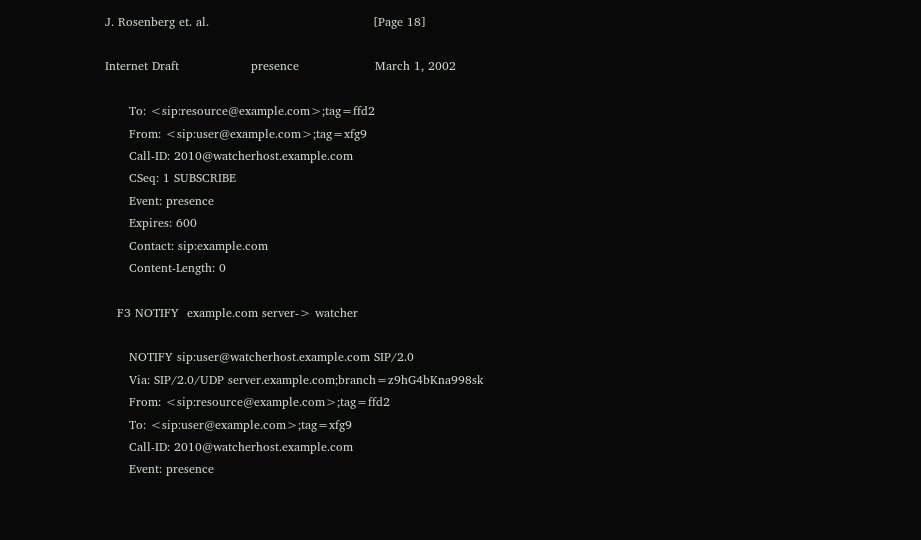J. Rosenberg et. al.                                         [Page 18]

Internet Draft                  presence                   March 1, 2002

      To: <sip:resource@example.com>;tag=ffd2
      From: <sip:user@example.com>;tag=xfg9
      Call-ID: 2010@watcherhost.example.com
      CSeq: 1 SUBSCRIBE
      Event: presence
      Expires: 600
      Contact: sip:example.com
      Content-Length: 0

   F3 NOTIFY  example.com server-> watcher

      NOTIFY sip:user@watcherhost.example.com SIP/2.0
      Via: SIP/2.0/UDP server.example.com;branch=z9hG4bKna998sk
      From: <sip:resource@example.com>;tag=ffd2
      To: <sip:user@example.com>;tag=xfg9
      Call-ID: 2010@watcherhost.example.com
      Event: presence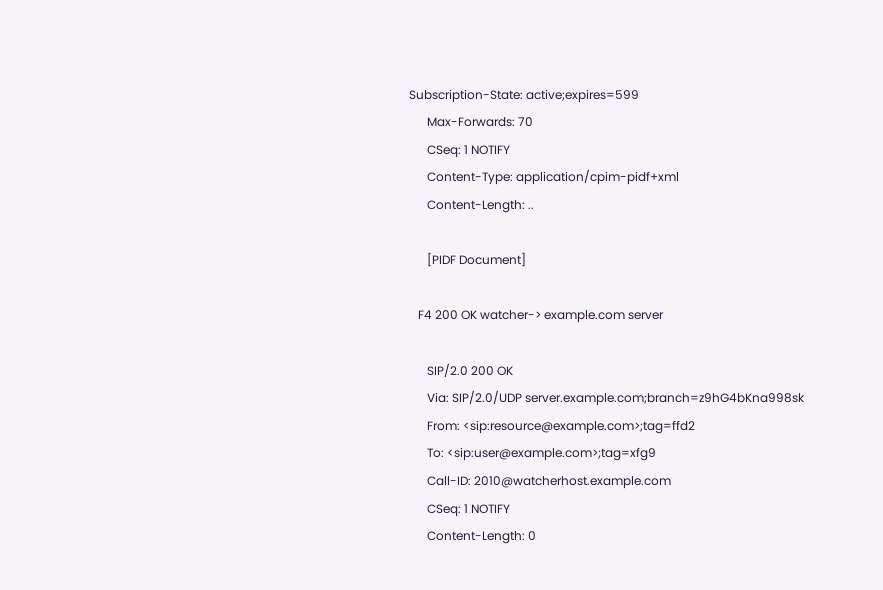Subscription-State: active;expires=599
      Max-Forwards: 70
      CSeq: 1 NOTIFY
      Content-Type: application/cpim-pidf+xml
      Content-Length: ..

      [PIDF Document]

   F4 200 OK watcher-> example.com server

      SIP/2.0 200 OK
      Via: SIP/2.0/UDP server.example.com;branch=z9hG4bKna998sk
      From: <sip:resource@example.com>;tag=ffd2
      To: <sip:user@example.com>;tag=xfg9
      Call-ID: 2010@watcherhost.example.com
      CSeq: 1 NOTIFY
      Content-Length: 0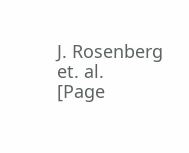J. Rosenberg et. al.                                         [Page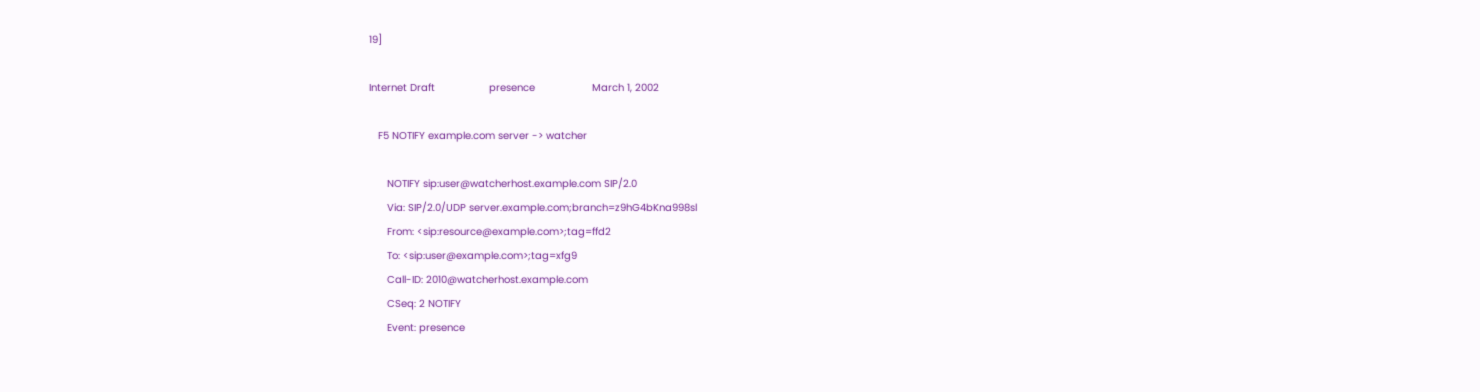19]

Internet Draft                  presence                   March 1, 2002

   F5 NOTIFY example.com server -> watcher

      NOTIFY sip:user@watcherhost.example.com SIP/2.0
      Via: SIP/2.0/UDP server.example.com;branch=z9hG4bKna998sl
      From: <sip:resource@example.com>;tag=ffd2
      To: <sip:user@example.com>;tag=xfg9
      Call-ID: 2010@watcherhost.example.com
      CSeq: 2 NOTIFY
      Event: presence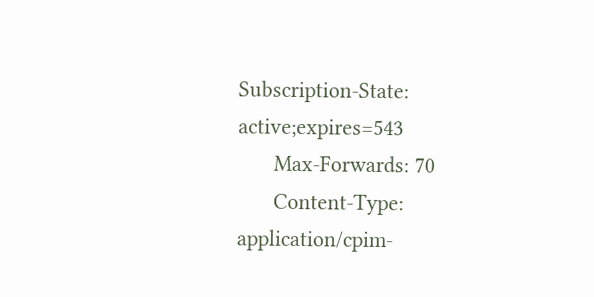Subscription-State: active;expires=543
      Max-Forwards: 70
      Content-Type: application/cpim-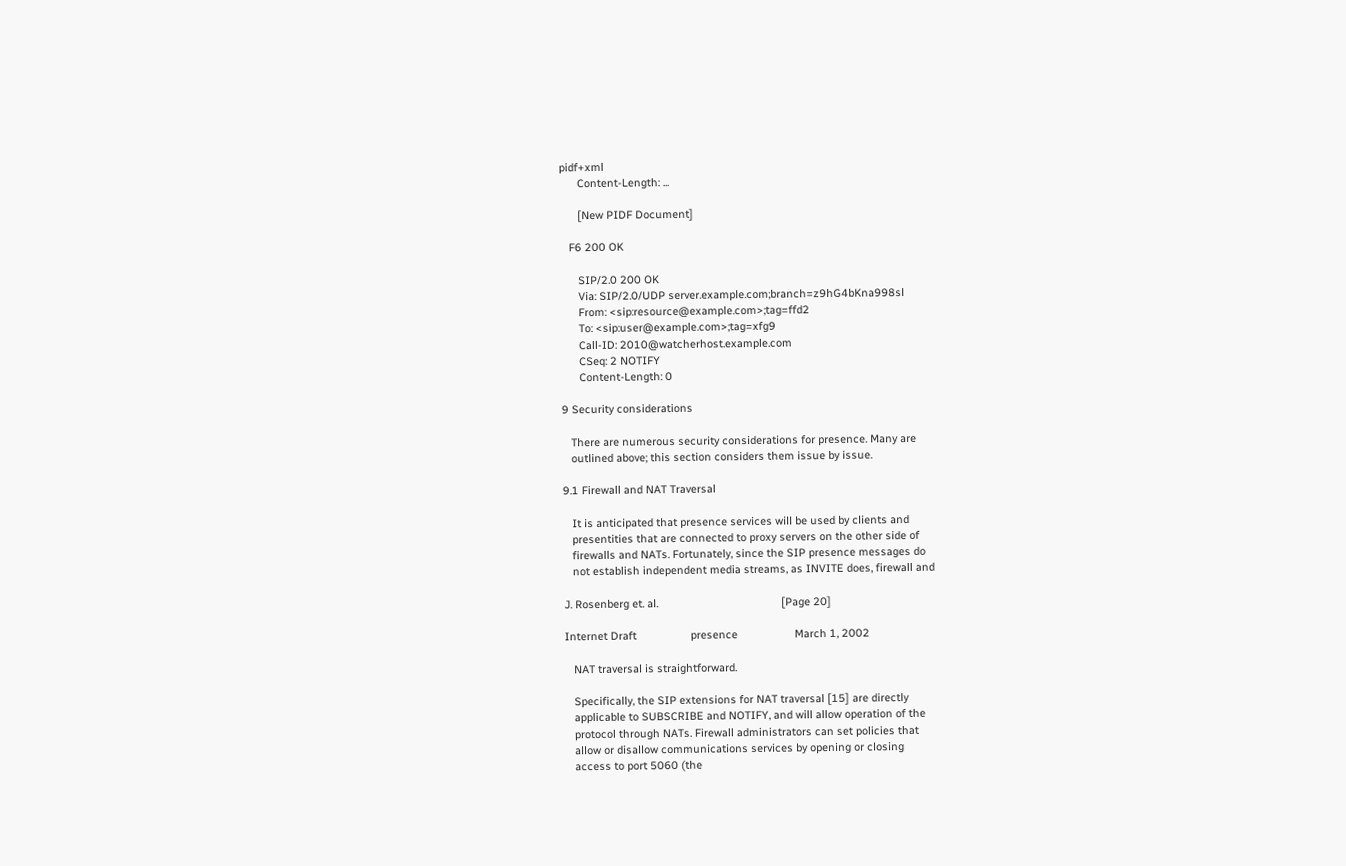pidf+xml
      Content-Length: ...

      [New PIDF Document]

   F6 200 OK

      SIP/2.0 200 OK
      Via: SIP/2.0/UDP server.example.com;branch=z9hG4bKna998sl
      From: <sip:resource@example.com>;tag=ffd2
      To: <sip:user@example.com>;tag=xfg9
      Call-ID: 2010@watcherhost.example.com
      CSeq: 2 NOTIFY
      Content-Length: 0

9 Security considerations

   There are numerous security considerations for presence. Many are
   outlined above; this section considers them issue by issue.

9.1 Firewall and NAT Traversal

   It is anticipated that presence services will be used by clients and
   presentities that are connected to proxy servers on the other side of
   firewalls and NATs. Fortunately, since the SIP presence messages do
   not establish independent media streams, as INVITE does, firewall and

J. Rosenberg et. al.                                         [Page 20]

Internet Draft                  presence                   March 1, 2002

   NAT traversal is straightforward.

   Specifically, the SIP extensions for NAT traversal [15] are directly
   applicable to SUBSCRIBE and NOTIFY, and will allow operation of the
   protocol through NATs. Firewall administrators can set policies that
   allow or disallow communications services by opening or closing
   access to port 5060 (the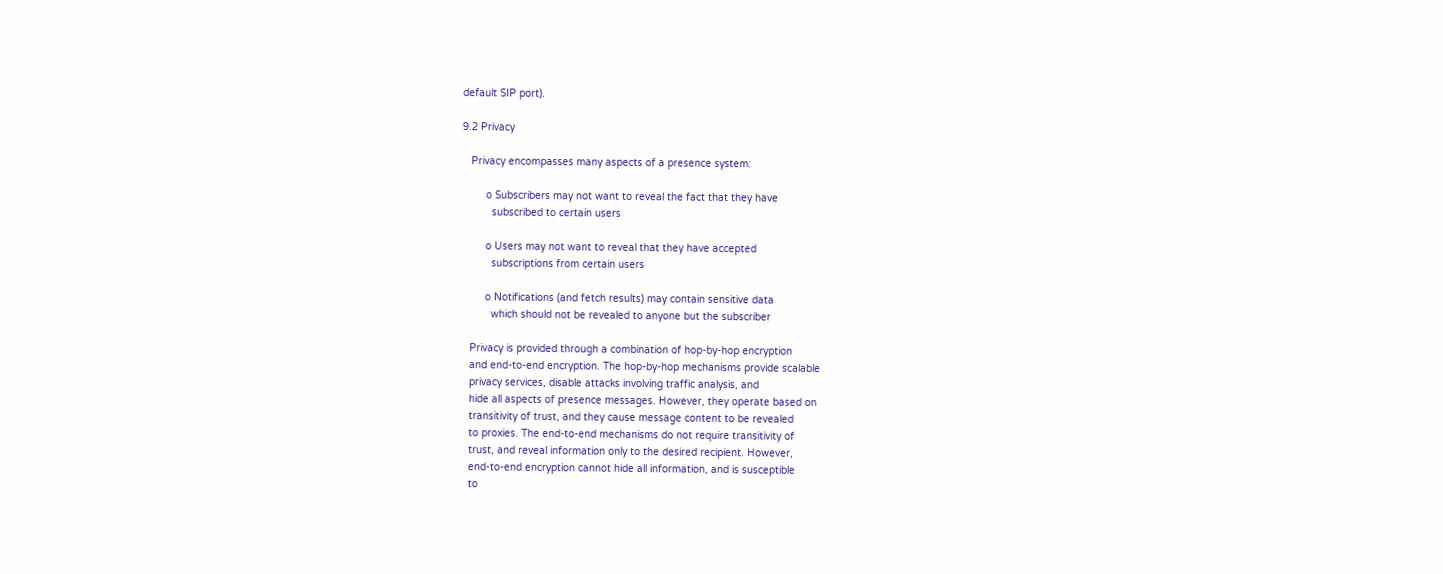default SIP port).

9.2 Privacy

   Privacy encompasses many aspects of a presence system:

        o Subscribers may not want to reveal the fact that they have
          subscribed to certain users

        o Users may not want to reveal that they have accepted
          subscriptions from certain users

        o Notifications (and fetch results) may contain sensitive data
          which should not be revealed to anyone but the subscriber

   Privacy is provided through a combination of hop-by-hop encryption
   and end-to-end encryption. The hop-by-hop mechanisms provide scalable
   privacy services, disable attacks involving traffic analysis, and
   hide all aspects of presence messages. However, they operate based on
   transitivity of trust, and they cause message content to be revealed
   to proxies. The end-to-end mechanisms do not require transitivity of
   trust, and reveal information only to the desired recipient. However,
   end-to-end encryption cannot hide all information, and is susceptible
   to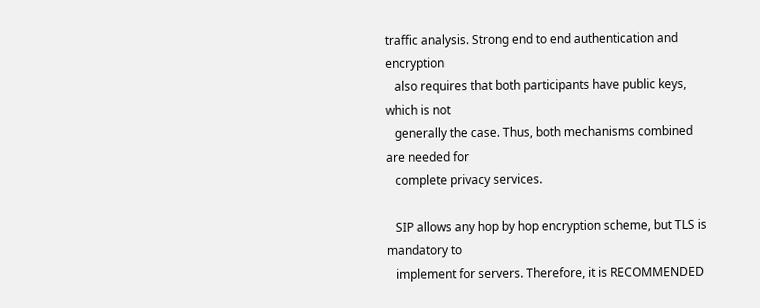traffic analysis. Strong end to end authentication and encryption
   also requires that both participants have public keys, which is not
   generally the case. Thus, both mechanisms combined are needed for
   complete privacy services.

   SIP allows any hop by hop encryption scheme, but TLS is mandatory to
   implement for servers. Therefore, it is RECOMMENDED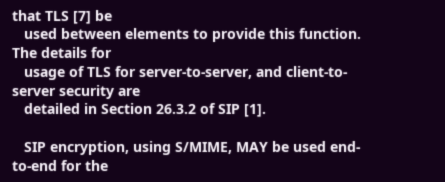that TLS [7] be
   used between elements to provide this function.  The details for
   usage of TLS for server-to-server, and client-to-server security are
   detailed in Section 26.3.2 of SIP [1].

   SIP encryption, using S/MIME, MAY be used end-to-end for the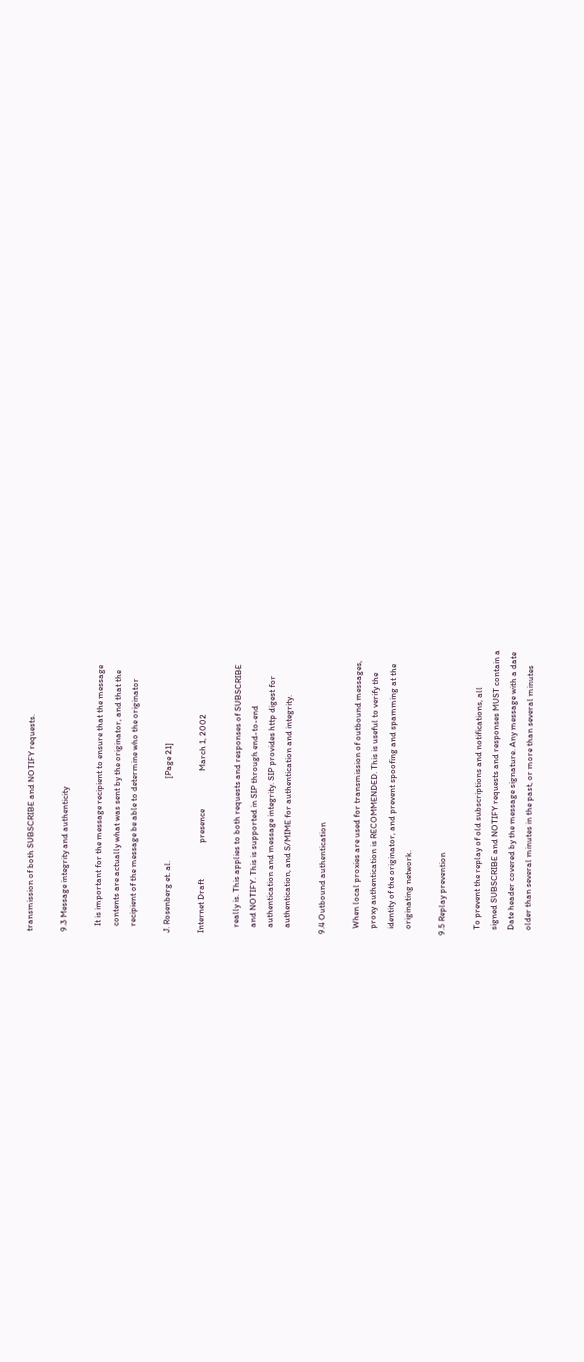transmission of both SUBSCRIBE and NOTIFY requests.

9.3 Message integrity and authenticity

   It is important for the message recipient to ensure that the message
   contents are actually what was sent by the originator, and that the
   recipient of the message be able to determine who the originator

J. Rosenberg et. al.                                         [Page 21]

Internet Draft                  presence                   March 1, 2002

   really is. This applies to both requests and responses of SUBSCRIBE
   and NOTIFY. This is supported in SIP through end-to-end
   authentication and message integrity. SIP provides http digest for
   authentication, and S/MIME for authentication and integrity.

9.4 Outbound authentication

   When local proxies are used for transmission of outbound messages,
   proxy authentication is RECOMMENDED. This is useful to verify the
   identity of the originator, and prevent spoofing and spamming at the
   originating network.

9.5 Replay prevention

   To prevent the replay of old subscriptions and notifications, all
   signed SUBSCRIBE and NOTIFY requests and responses MUST contain a
   Date header covered by the message signature. Any message with a date
   older than several minutes in the past, or more than several minutes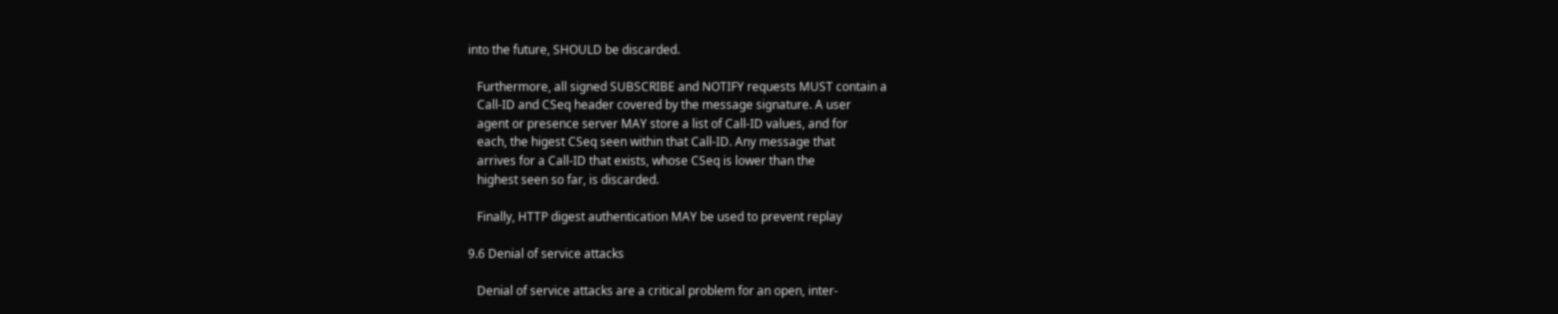into the future, SHOULD be discarded.

   Furthermore, all signed SUBSCRIBE and NOTIFY requests MUST contain a
   Call-ID and CSeq header covered by the message signature. A user
   agent or presence server MAY store a list of Call-ID values, and for
   each, the higest CSeq seen within that Call-ID. Any message that
   arrives for a Call-ID that exists, whose CSeq is lower than the
   highest seen so far, is discarded.

   Finally, HTTP digest authentication MAY be used to prevent replay

9.6 Denial of service attacks

   Denial of service attacks are a critical problem for an open, inter-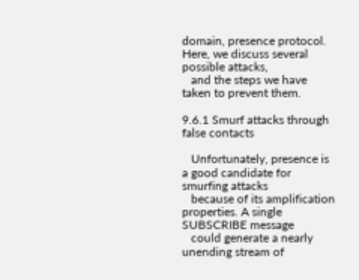domain, presence protocol. Here, we discuss several possible attacks,
   and the steps we have taken to prevent them.

9.6.1 Smurf attacks through false contacts

   Unfortunately, presence is a good candidate for smurfing attacks
   because of its amplification properties. A single SUBSCRIBE message
   could generate a nearly unending stream of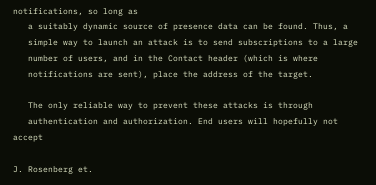notifications, so long as
   a suitably dynamic source of presence data can be found. Thus, a
   simple way to launch an attack is to send subscriptions to a large
   number of users, and in the Contact header (which is where
   notifications are sent), place the address of the target.

   The only reliable way to prevent these attacks is through
   authentication and authorization. End users will hopefully not accept

J. Rosenberg et.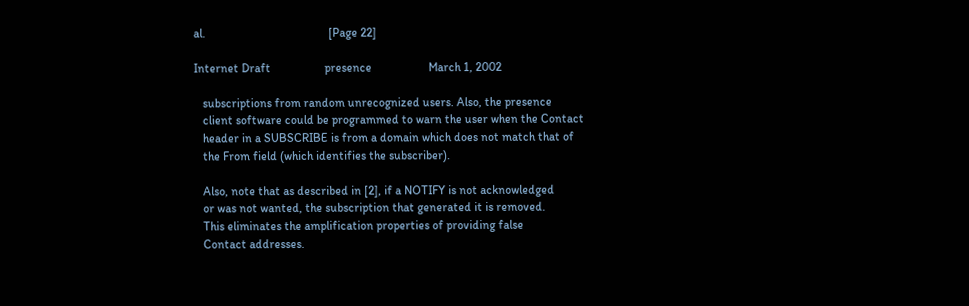al.                                         [Page 22]

Internet Draft                  presence                   March 1, 2002

   subscriptions from random unrecognized users. Also, the presence
   client software could be programmed to warn the user when the Contact
   header in a SUBSCRIBE is from a domain which does not match that of
   the From field (which identifies the subscriber).

   Also, note that as described in [2], if a NOTIFY is not acknowledged
   or was not wanted, the subscription that generated it is removed.
   This eliminates the amplification properties of providing false
   Contact addresses.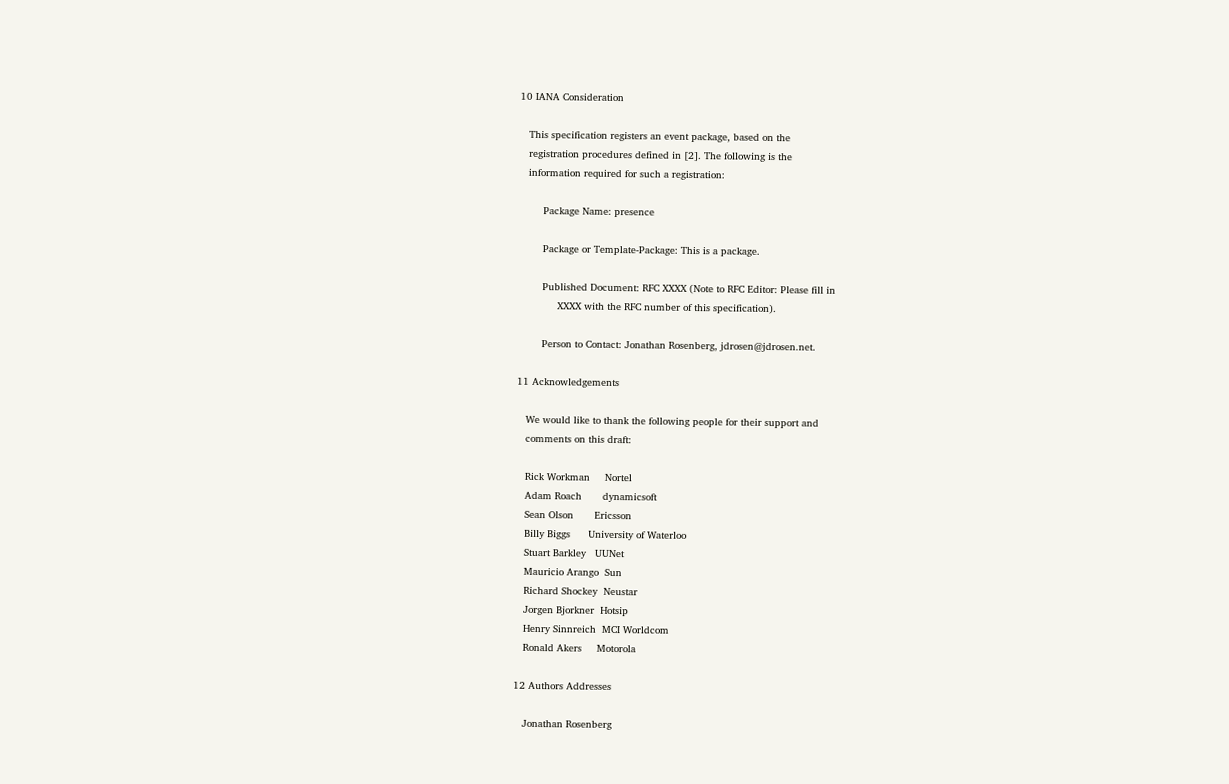10 IANA Consideration

   This specification registers an event package, based on the
   registration procedures defined in [2]. The following is the
   information required for such a registration:

        Package Name: presence

        Package or Template-Package: This is a package.

        Published Document: RFC XXXX (Note to RFC Editor: Please fill in
             XXXX with the RFC number of this specification).

        Person to Contact: Jonathan Rosenberg, jdrosen@jdrosen.net.

11 Acknowledgements

   We would like to thank the following people for their support and
   comments on this draft:

   Rick Workman     Nortel
   Adam Roach       dynamicsoft
   Sean Olson       Ericsson
   Billy Biggs      University of Waterloo
   Stuart Barkley   UUNet
   Mauricio Arango  Sun
   Richard Shockey  Neustar
   Jorgen Bjorkner  Hotsip
   Henry Sinnreich  MCI Worldcom
   Ronald Akers     Motorola

12 Authors Addresses

   Jonathan Rosenberg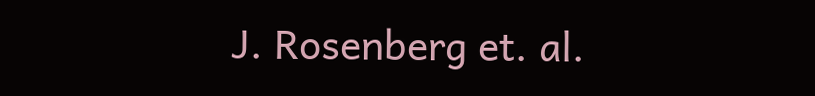J. Rosenberg et. al.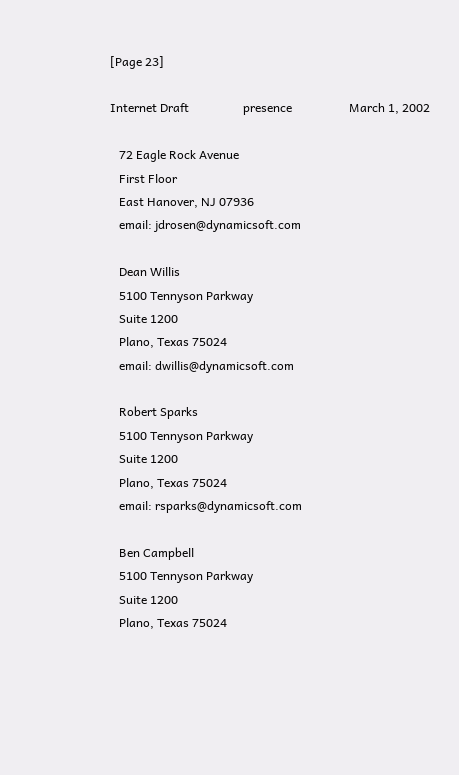[Page 23]

Internet Draft                  presence                   March 1, 2002

   72 Eagle Rock Avenue
   First Floor
   East Hanover, NJ 07936
   email: jdrosen@dynamicsoft.com

   Dean Willis
   5100 Tennyson Parkway
   Suite 1200
   Plano, Texas 75024
   email: dwillis@dynamicsoft.com

   Robert Sparks
   5100 Tennyson Parkway
   Suite 1200
   Plano, Texas 75024
   email: rsparks@dynamicsoft.com

   Ben Campbell
   5100 Tennyson Parkway
   Suite 1200
   Plano, Texas 75024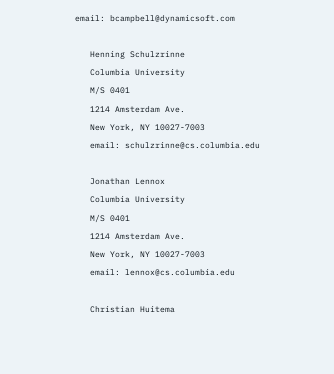email: bcampbell@dynamicsoft.com

   Henning Schulzrinne
   Columbia University
   M/S 0401
   1214 Amsterdam Ave.
   New York, NY 10027-7003
   email: schulzrinne@cs.columbia.edu

   Jonathan Lennox
   Columbia University
   M/S 0401
   1214 Amsterdam Ave.
   New York, NY 10027-7003
   email: lennox@cs.columbia.edu

   Christian Huitema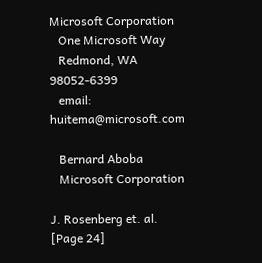Microsoft Corporation
   One Microsoft Way
   Redmond, WA 98052-6399
   email: huitema@microsoft.com

   Bernard Aboba
   Microsoft Corporation

J. Rosenberg et. al.                                         [Page 24]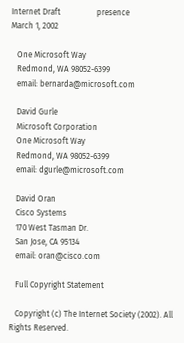Internet Draft                  presence                   March 1, 2002

   One Microsoft Way
   Redmond, WA 98052-6399
   email: bernarda@microsoft.com

   David Gurle
   Microsoft Corporation
   One Microsoft Way
   Redmond, WA 98052-6399
   email: dgurle@microsoft.com

   David Oran
   Cisco Systems
   170 West Tasman Dr.
   San Jose, CA 95134
   email: oran@cisco.com

   Full Copyright Statement

   Copyright (c) The Internet Society (2002). All Rights Reserved.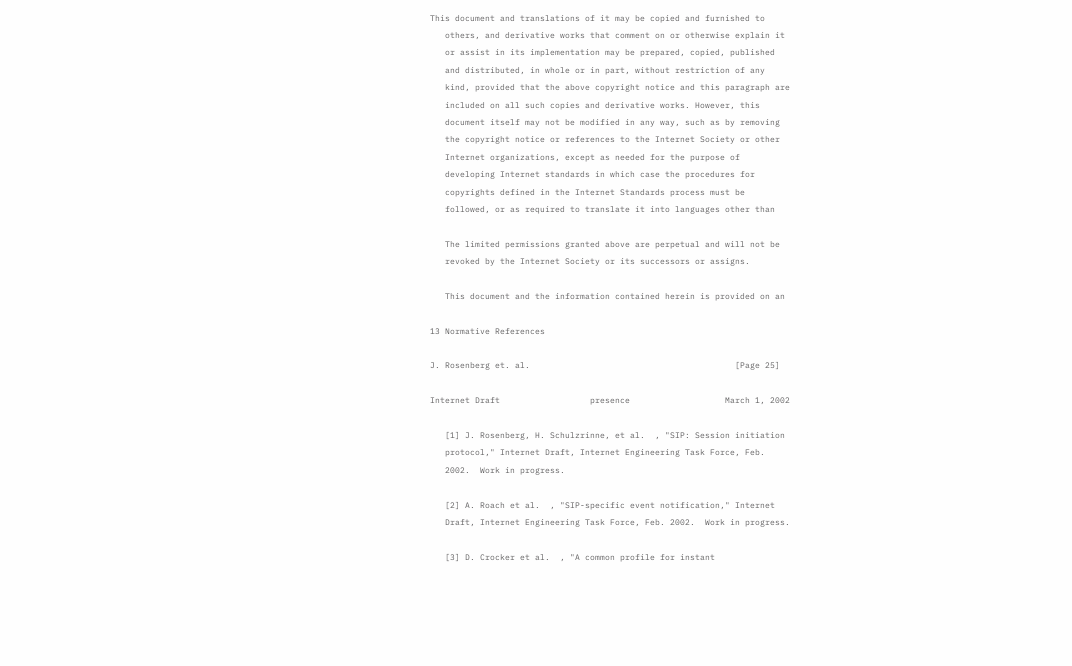This document and translations of it may be copied and furnished to
   others, and derivative works that comment on or otherwise explain it
   or assist in its implementation may be prepared, copied, published
   and distributed, in whole or in part, without restriction of any
   kind, provided that the above copyright notice and this paragraph are
   included on all such copies and derivative works. However, this
   document itself may not be modified in any way, such as by removing
   the copyright notice or references to the Internet Society or other
   Internet organizations, except as needed for the purpose of
   developing Internet standards in which case the procedures for
   copyrights defined in the Internet Standards process must be
   followed, or as required to translate it into languages other than

   The limited permissions granted above are perpetual and will not be
   revoked by the Internet Society or its successors or assigns.

   This document and the information contained herein is provided on an

13 Normative References

J. Rosenberg et. al.                                         [Page 25]

Internet Draft                  presence                   March 1, 2002

   [1] J. Rosenberg, H. Schulzrinne, et al.  , "SIP: Session initiation
   protocol," Internet Draft, Internet Engineering Task Force, Feb.
   2002.  Work in progress.

   [2] A. Roach et al.  , "SIP-specific event notification," Internet
   Draft, Internet Engineering Task Force, Feb. 2002.  Work in progress.

   [3] D. Crocker et al.  , "A common profile for instant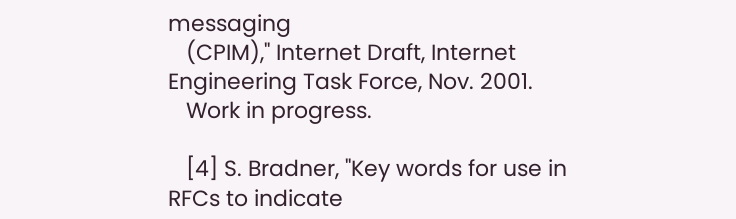messaging
   (CPIM)," Internet Draft, Internet Engineering Task Force, Nov. 2001.
   Work in progress.

   [4] S. Bradner, "Key words for use in RFCs to indicate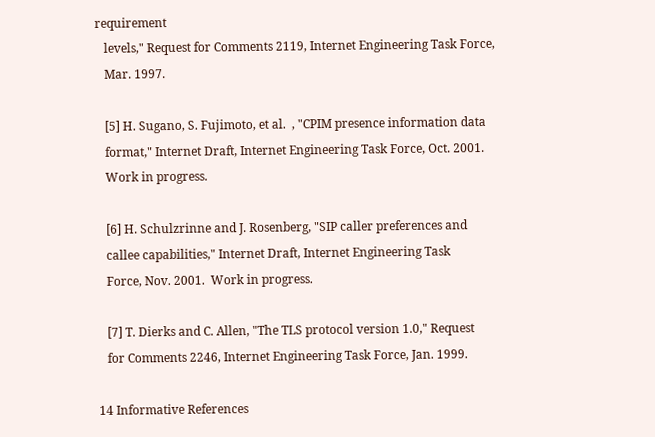requirement
   levels," Request for Comments 2119, Internet Engineering Task Force,
   Mar. 1997.

   [5] H. Sugano, S. Fujimoto, et al.  , "CPIM presence information data
   format," Internet Draft, Internet Engineering Task Force, Oct. 2001.
   Work in progress.

   [6] H. Schulzrinne and J. Rosenberg, "SIP caller preferences and
   callee capabilities," Internet Draft, Internet Engineering Task
   Force, Nov. 2001.  Work in progress.

   [7] T. Dierks and C. Allen, "The TLS protocol version 1.0," Request
   for Comments 2246, Internet Engineering Task Force, Jan. 1999.

14 Informative References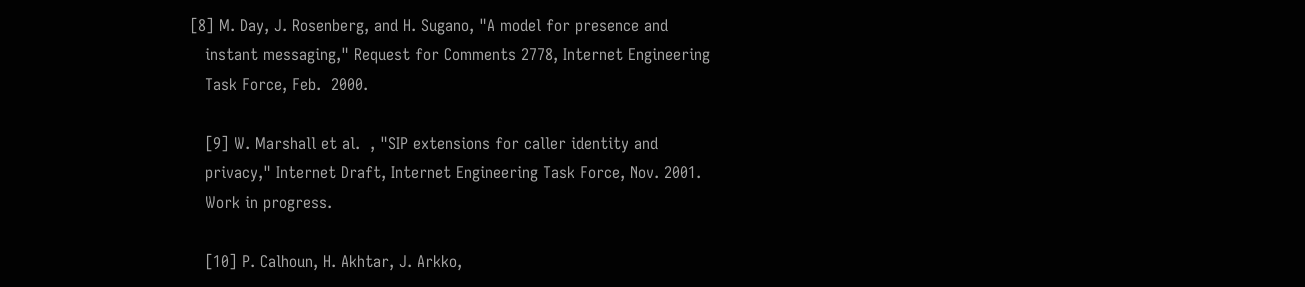[8] M. Day, J. Rosenberg, and H. Sugano, "A model for presence and
   instant messaging," Request for Comments 2778, Internet Engineering
   Task Force, Feb.  2000.

   [9] W. Marshall et al.  , "SIP extensions for caller identity and
   privacy," Internet Draft, Internet Engineering Task Force, Nov. 2001.
   Work in progress.

   [10] P. Calhoun, H. Akhtar, J. Arkko,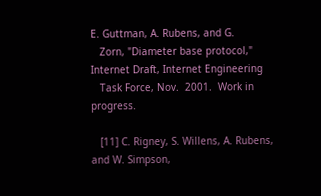E. Guttman, A. Rubens, and G.
   Zorn, "Diameter base protocol," Internet Draft, Internet Engineering
   Task Force, Nov.  2001.  Work in progress.

   [11] C. Rigney, S. Willens, A. Rubens, and W. Simpson,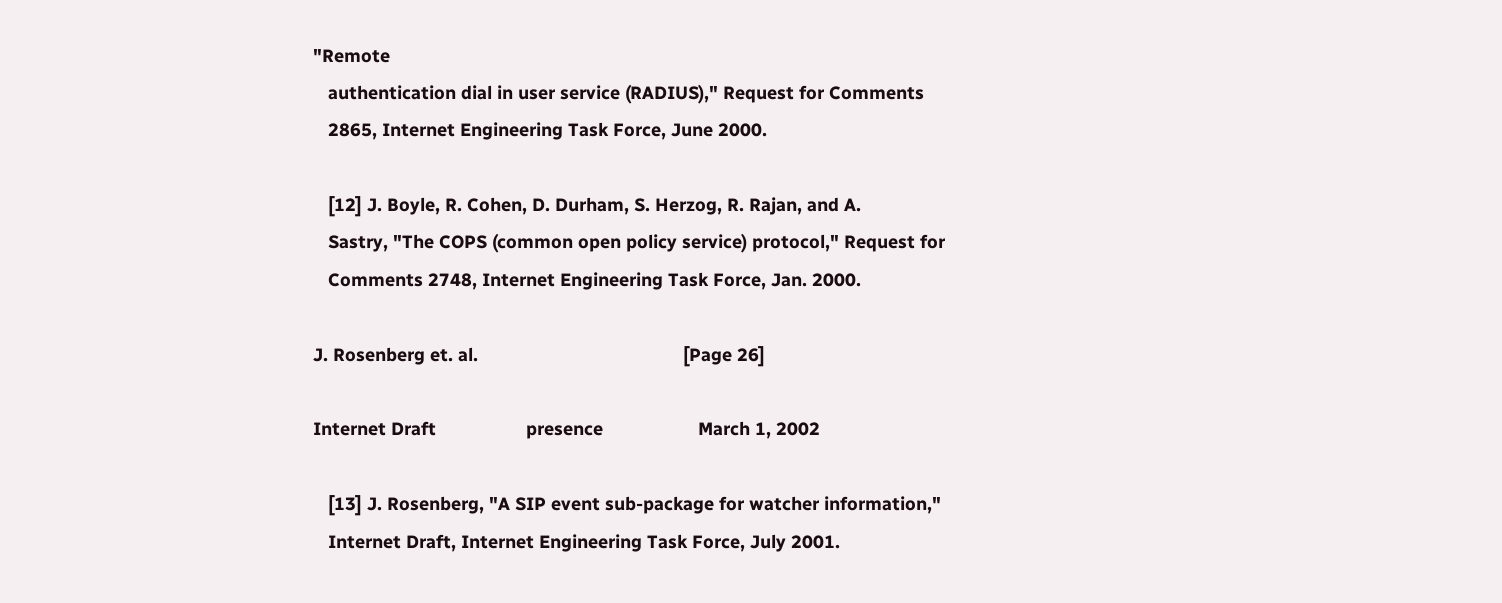"Remote
   authentication dial in user service (RADIUS)," Request for Comments
   2865, Internet Engineering Task Force, June 2000.

   [12] J. Boyle, R. Cohen, D. Durham, S. Herzog, R. Rajan, and A.
   Sastry, "The COPS (common open policy service) protocol," Request for
   Comments 2748, Internet Engineering Task Force, Jan. 2000.

J. Rosenberg et. al.                                         [Page 26]

Internet Draft                  presence                   March 1, 2002

   [13] J. Rosenberg, "A SIP event sub-package for watcher information,"
   Internet Draft, Internet Engineering Task Force, July 2001.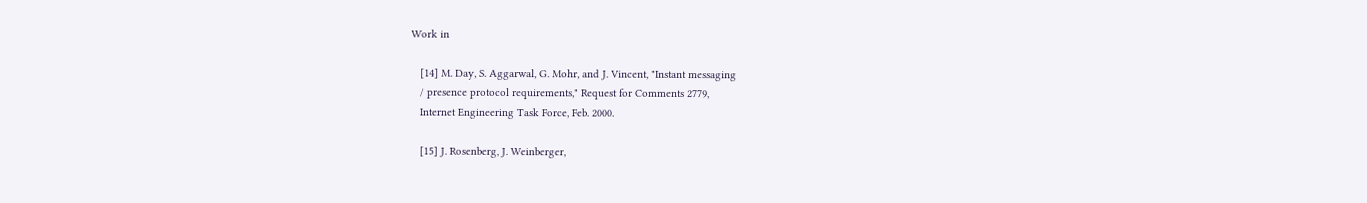Work in

   [14] M. Day, S. Aggarwal, G. Mohr, and J. Vincent, "Instant messaging
   / presence protocol requirements," Request for Comments 2779,
   Internet Engineering Task Force, Feb. 2000.

   [15] J. Rosenberg, J. Weinberger,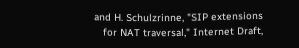and H. Schulzrinne, "SIP extensions
   for NAT traversal," Internet Draft,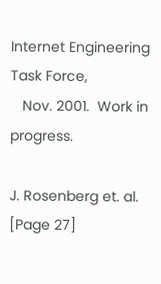Internet Engineering Task Force,
   Nov. 2001.  Work in progress.

J. Rosenberg et. al.                                         [Page 27]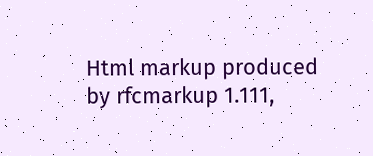Html markup produced by rfcmarkup 1.111,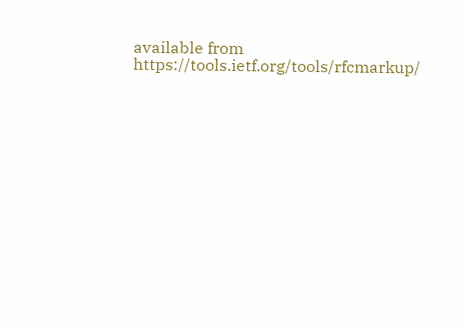available from https://tools.ietf.org/tools/rfcmarkup/